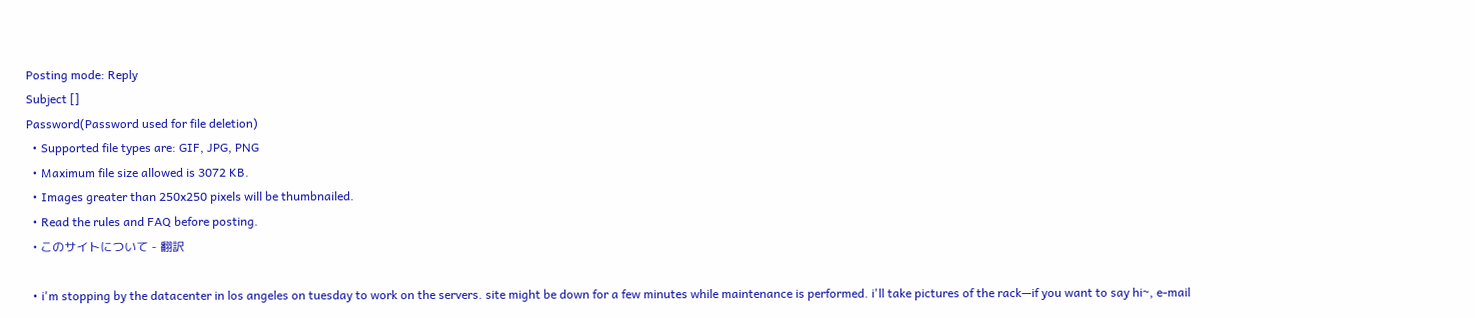Posting mode: Reply
Subject []
Password(Password used for file deletion)
  • Supported file types are: GIF, JPG, PNG
  • Maximum file size allowed is 3072 KB.
  • Images greater than 250x250 pixels will be thumbnailed.
  • Read the rules and FAQ before posting.
  • このサイトについて - 翻訳

  • i'm stopping by the datacenter in los angeles on tuesday to work on the servers. site might be down for a few minutes while maintenance is performed. i'll take pictures of the rack—if you want to say hi~, e-mail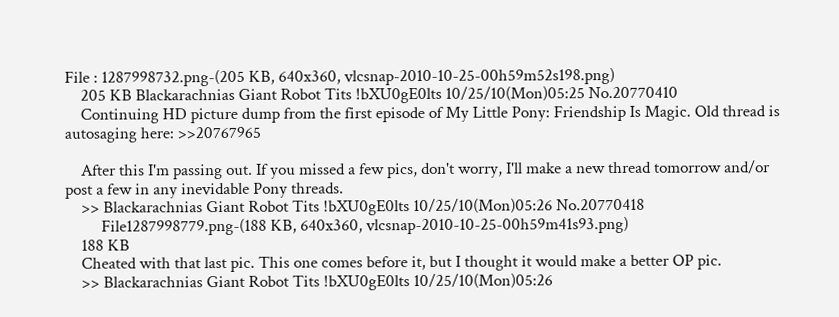File : 1287998732.png-(205 KB, 640x360, vlcsnap-2010-10-25-00h59m52s198.png)
    205 KB Blackarachnias Giant Robot Tits !bXU0gE0lts 10/25/10(Mon)05:25 No.20770410
    Continuing HD picture dump from the first episode of My Little Pony: Friendship Is Magic. Old thread is autosaging here: >>20767965

    After this I'm passing out. If you missed a few pics, don't worry, I'll make a new thread tomorrow and/or post a few in any inevidable Pony threads.
    >> Blackarachnias Giant Robot Tits !bXU0gE0lts 10/25/10(Mon)05:26 No.20770418
         File1287998779.png-(188 KB, 640x360, vlcsnap-2010-10-25-00h59m41s93.png)
    188 KB
    Cheated with that last pic. This one comes before it, but I thought it would make a better OP pic.
    >> Blackarachnias Giant Robot Tits !bXU0gE0lts 10/25/10(Mon)05:26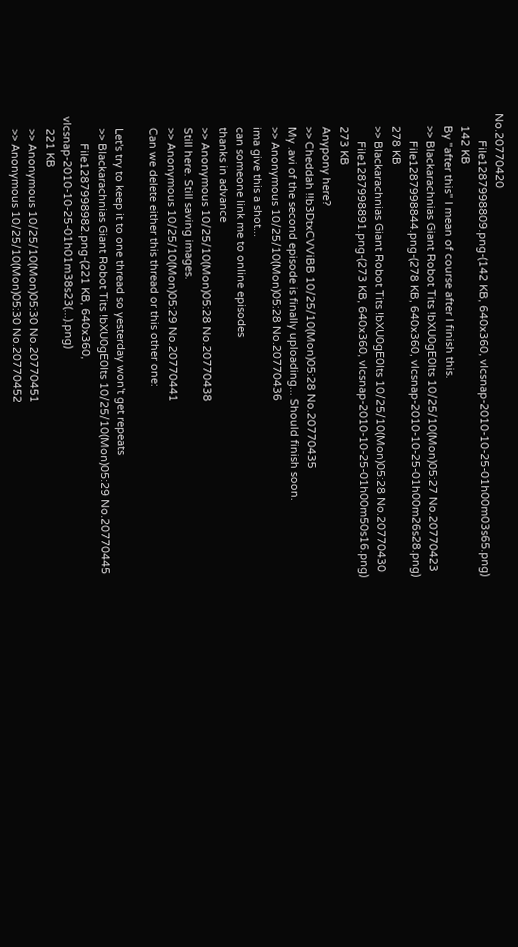No.20770420
         File1287998809.png-(142 KB, 640x360, vlcsnap-2010-10-25-01h00m03s65.png)
    142 KB
    By "after this" I mean of course after I finish this.
    >> Blackarachnias Giant Robot Tits !bXU0gE0lts 10/25/10(Mon)05:27 No.20770423
         File1287998844.png-(278 KB, 640x360, vlcsnap-2010-10-25-01h00m26s28.png)
    278 KB
    >> Blackarachnias Giant Robot Tits !bXU0gE0lts 10/25/10(Mon)05:28 No.20770430
         File1287998891.png-(273 KB, 640x360, vlcsnap-2010-10-25-01h00m50s16.png)
    273 KB
    Anypony here?
    >> Cheddah !!b3DtxCVViBB 10/25/10(Mon)05:28 No.20770435
    My .avi of the second episode is finally uploading... Should finish soon.
    >> Anonymous 10/25/10(Mon)05:28 No.20770436
    ima give this a shot...
    can someone link me to online episodes
    thanks in advance
    >> Anonymous 10/25/10(Mon)05:28 No.20770438
    Still here. Still saving images.
    >> Anonymous 10/25/10(Mon)05:29 No.20770441
    Can we delete either this thread or this other one:

    Let's try to keep it to one thread so yesterday won't get repeats
    >> Blackarachnias Giant Robot Tits !bXU0gE0lts 10/25/10(Mon)05:29 No.20770445
         File1287998982.png-(221 KB, 640x360, vlcsnap-2010-10-25-01h01m38s23(...).png)
    221 KB
    >> Anonymous 10/25/10(Mon)05:30 No.20770451
    >> Anonymous 10/25/10(Mon)05:30 No.20770452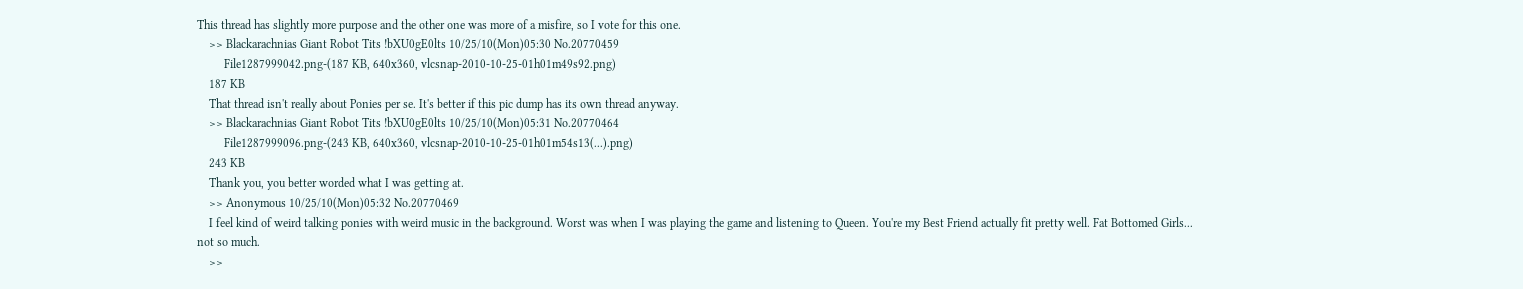This thread has slightly more purpose and the other one was more of a misfire, so I vote for this one.
    >> Blackarachnias Giant Robot Tits !bXU0gE0lts 10/25/10(Mon)05:30 No.20770459
         File1287999042.png-(187 KB, 640x360, vlcsnap-2010-10-25-01h01m49s92.png)
    187 KB
    That thread isn't really about Ponies per se. It's better if this pic dump has its own thread anyway.
    >> Blackarachnias Giant Robot Tits !bXU0gE0lts 10/25/10(Mon)05:31 No.20770464
         File1287999096.png-(243 KB, 640x360, vlcsnap-2010-10-25-01h01m54s13(...).png)
    243 KB
    Thank you, you better worded what I was getting at.
    >> Anonymous 10/25/10(Mon)05:32 No.20770469
    I feel kind of weird talking ponies with weird music in the background. Worst was when I was playing the game and listening to Queen. You're my Best Friend actually fit pretty well. Fat Bottomed Girls... not so much.
    >>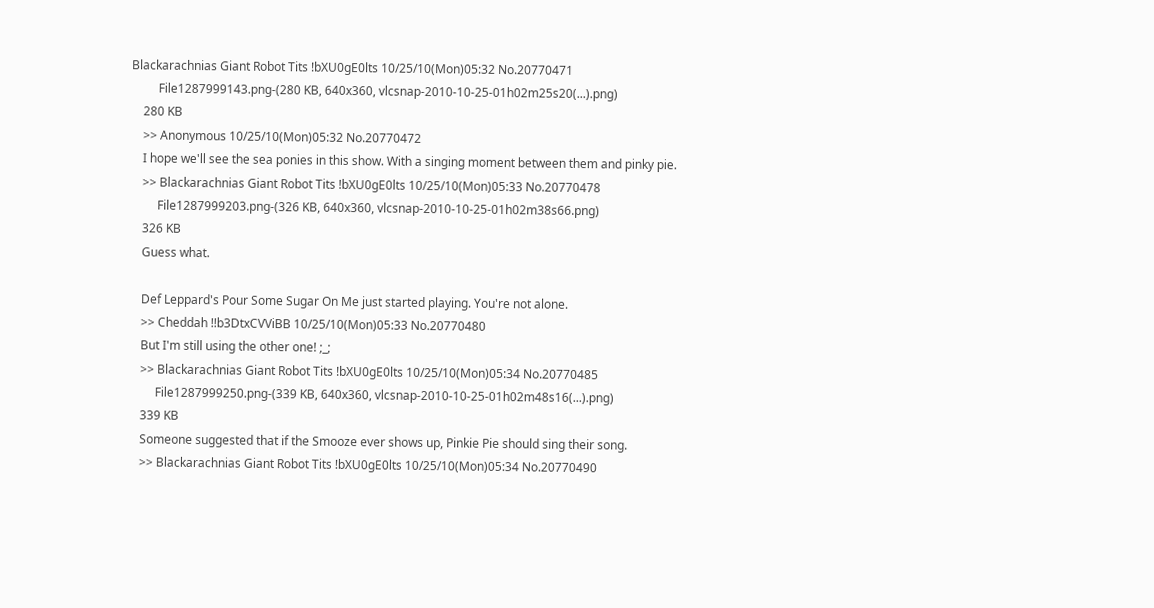Blackarachnias Giant Robot Tits !bXU0gE0lts 10/25/10(Mon)05:32 No.20770471
         File1287999143.png-(280 KB, 640x360, vlcsnap-2010-10-25-01h02m25s20(...).png)
    280 KB
    >> Anonymous 10/25/10(Mon)05:32 No.20770472
    I hope we'll see the sea ponies in this show. With a singing moment between them and pinky pie.
    >> Blackarachnias Giant Robot Tits !bXU0gE0lts 10/25/10(Mon)05:33 No.20770478
         File1287999203.png-(326 KB, 640x360, vlcsnap-2010-10-25-01h02m38s66.png)
    326 KB
    Guess what.

    Def Leppard's Pour Some Sugar On Me just started playing. You're not alone.
    >> Cheddah !!b3DtxCVViBB 10/25/10(Mon)05:33 No.20770480
    But I'm still using the other one! ;_;
    >> Blackarachnias Giant Robot Tits !bXU0gE0lts 10/25/10(Mon)05:34 No.20770485
         File1287999250.png-(339 KB, 640x360, vlcsnap-2010-10-25-01h02m48s16(...).png)
    339 KB
    Someone suggested that if the Smooze ever shows up, Pinkie Pie should sing their song.
    >> Blackarachnias Giant Robot Tits !bXU0gE0lts 10/25/10(Mon)05:34 No.20770490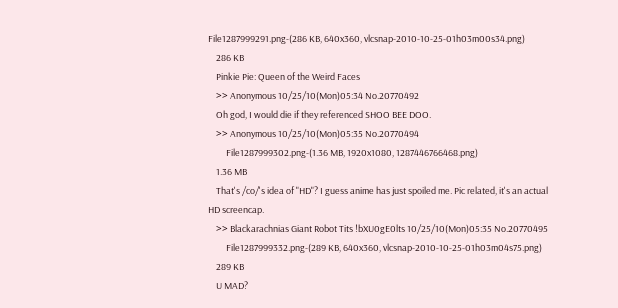File1287999291.png-(286 KB, 640x360, vlcsnap-2010-10-25-01h03m00s34.png)
    286 KB
    Pinkie Pie: Queen of the Weird Faces
    >> Anonymous 10/25/10(Mon)05:34 No.20770492
    Oh god, I would die if they referenced SHOO BEE DOO.
    >> Anonymous 10/25/10(Mon)05:35 No.20770494
         File1287999302.png-(1.36 MB, 1920x1080, 1287446766468.png)
    1.36 MB
    That's /co/'s idea of "HD"? I guess anime has just spoiled me. Pic related, it's an actual HD screencap.
    >> Blackarachnias Giant Robot Tits !bXU0gE0lts 10/25/10(Mon)05:35 No.20770495
         File1287999332.png-(289 KB, 640x360, vlcsnap-2010-10-25-01h03m04s75.png)
    289 KB
    U MAD?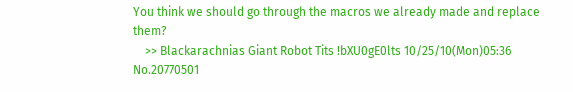You think we should go through the macros we already made and replace them?
    >> Blackarachnias Giant Robot Tits !bXU0gE0lts 10/25/10(Mon)05:36 No.20770501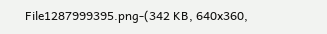File1287999395.png-(342 KB, 640x360,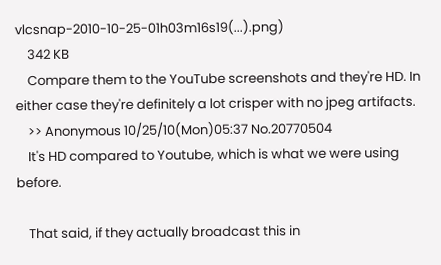vlcsnap-2010-10-25-01h03m16s19(...).png)
    342 KB
    Compare them to the YouTube screenshots and they're HD. In either case they're definitely a lot crisper with no jpeg artifacts.
    >> Anonymous 10/25/10(Mon)05:37 No.20770504
    It's HD compared to Youtube, which is what we were using before.

    That said, if they actually broadcast this in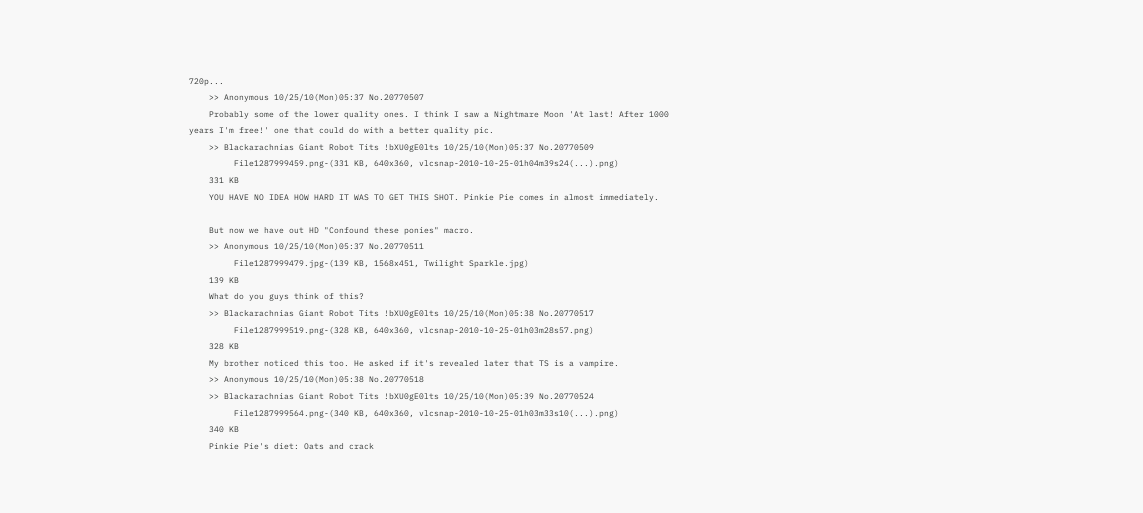720p...
    >> Anonymous 10/25/10(Mon)05:37 No.20770507
    Probably some of the lower quality ones. I think I saw a Nightmare Moon 'At last! After 1000 years I'm free!' one that could do with a better quality pic.
    >> Blackarachnias Giant Robot Tits !bXU0gE0lts 10/25/10(Mon)05:37 No.20770509
         File1287999459.png-(331 KB, 640x360, vlcsnap-2010-10-25-01h04m39s24(...).png)
    331 KB
    YOU HAVE NO IDEA HOW HARD IT WAS TO GET THIS SHOT. Pinkie Pie comes in almost immediately.

    But now we have out HD "Confound these ponies" macro.
    >> Anonymous 10/25/10(Mon)05:37 No.20770511
         File1287999479.jpg-(139 KB, 1568x451, Twilight Sparkle.jpg)
    139 KB
    What do you guys think of this?
    >> Blackarachnias Giant Robot Tits !bXU0gE0lts 10/25/10(Mon)05:38 No.20770517
         File1287999519.png-(328 KB, 640x360, vlcsnap-2010-10-25-01h03m28s57.png)
    328 KB
    My brother noticed this too. He asked if it's revealed later that TS is a vampire.
    >> Anonymous 10/25/10(Mon)05:38 No.20770518
    >> Blackarachnias Giant Robot Tits !bXU0gE0lts 10/25/10(Mon)05:39 No.20770524
         File1287999564.png-(340 KB, 640x360, vlcsnap-2010-10-25-01h03m33s10(...).png)
    340 KB
    Pinkie Pie's diet: Oats and crack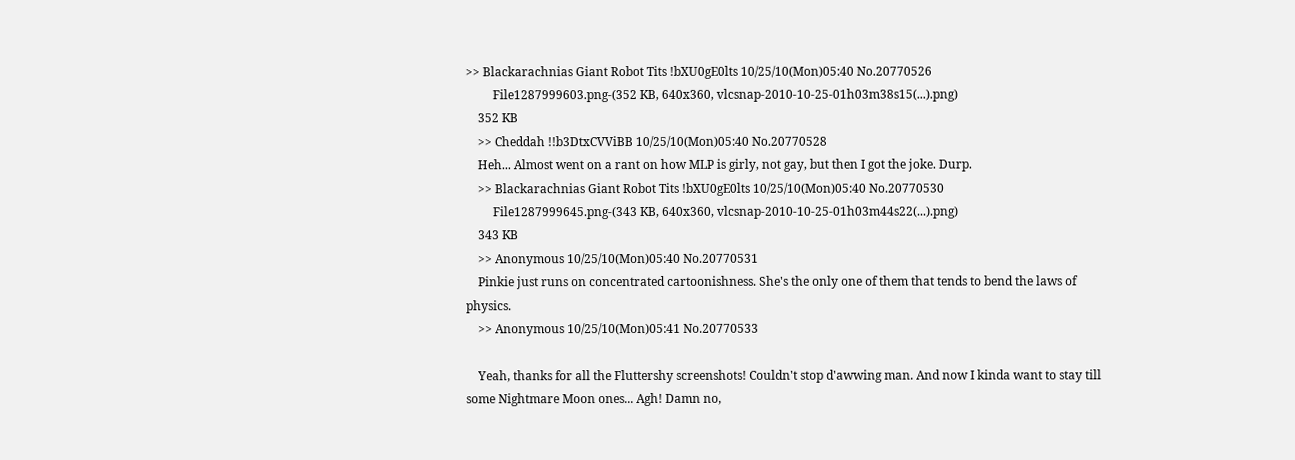>> Blackarachnias Giant Robot Tits !bXU0gE0lts 10/25/10(Mon)05:40 No.20770526
         File1287999603.png-(352 KB, 640x360, vlcsnap-2010-10-25-01h03m38s15(...).png)
    352 KB
    >> Cheddah !!b3DtxCVViBB 10/25/10(Mon)05:40 No.20770528
    Heh... Almost went on a rant on how MLP is girly, not gay, but then I got the joke. Durp.
    >> Blackarachnias Giant Robot Tits !bXU0gE0lts 10/25/10(Mon)05:40 No.20770530
         File1287999645.png-(343 KB, 640x360, vlcsnap-2010-10-25-01h03m44s22(...).png)
    343 KB
    >> Anonymous 10/25/10(Mon)05:40 No.20770531
    Pinkie just runs on concentrated cartoonishness. She's the only one of them that tends to bend the laws of physics.
    >> Anonymous 10/25/10(Mon)05:41 No.20770533

    Yeah, thanks for all the Fluttershy screenshots! Couldn't stop d'awwing man. And now I kinda want to stay till some Nightmare Moon ones... Agh! Damn no,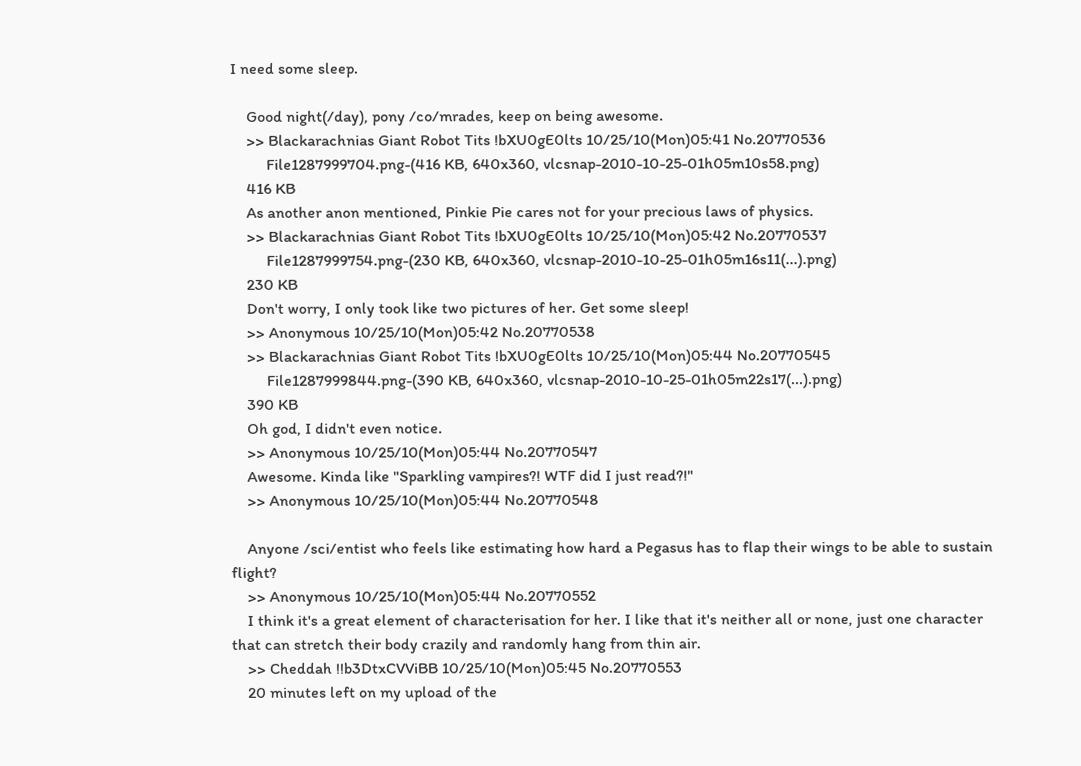I need some sleep.

    Good night(/day), pony /co/mrades, keep on being awesome.
    >> Blackarachnias Giant Robot Tits !bXU0gE0lts 10/25/10(Mon)05:41 No.20770536
         File1287999704.png-(416 KB, 640x360, vlcsnap-2010-10-25-01h05m10s58.png)
    416 KB
    As another anon mentioned, Pinkie Pie cares not for your precious laws of physics.
    >> Blackarachnias Giant Robot Tits !bXU0gE0lts 10/25/10(Mon)05:42 No.20770537
         File1287999754.png-(230 KB, 640x360, vlcsnap-2010-10-25-01h05m16s11(...).png)
    230 KB
    Don't worry, I only took like two pictures of her. Get some sleep!
    >> Anonymous 10/25/10(Mon)05:42 No.20770538
    >> Blackarachnias Giant Robot Tits !bXU0gE0lts 10/25/10(Mon)05:44 No.20770545
         File1287999844.png-(390 KB, 640x360, vlcsnap-2010-10-25-01h05m22s17(...).png)
    390 KB
    Oh god, I didn't even notice.
    >> Anonymous 10/25/10(Mon)05:44 No.20770547
    Awesome. Kinda like "Sparkling vampires?! WTF did I just read?!"
    >> Anonymous 10/25/10(Mon)05:44 No.20770548

    Anyone /sci/entist who feels like estimating how hard a Pegasus has to flap their wings to be able to sustain flight?
    >> Anonymous 10/25/10(Mon)05:44 No.20770552
    I think it's a great element of characterisation for her. I like that it's neither all or none, just one character that can stretch their body crazily and randomly hang from thin air.
    >> Cheddah !!b3DtxCVViBB 10/25/10(Mon)05:45 No.20770553
    20 minutes left on my upload of the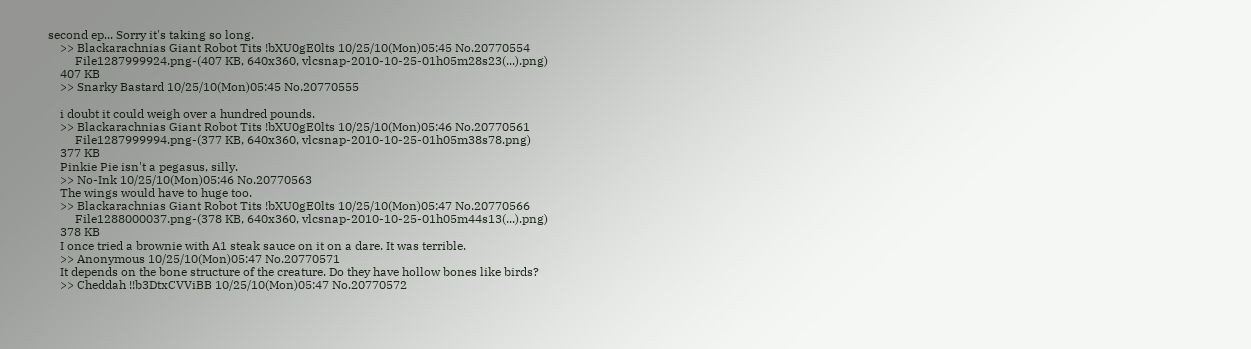second ep... Sorry it's taking so long.
    >> Blackarachnias Giant Robot Tits !bXU0gE0lts 10/25/10(Mon)05:45 No.20770554
         File1287999924.png-(407 KB, 640x360, vlcsnap-2010-10-25-01h05m28s23(...).png)
    407 KB
    >> Snarky Bastard 10/25/10(Mon)05:45 No.20770555

    i doubt it could weigh over a hundred pounds.
    >> Blackarachnias Giant Robot Tits !bXU0gE0lts 10/25/10(Mon)05:46 No.20770561
         File1287999994.png-(377 KB, 640x360, vlcsnap-2010-10-25-01h05m38s78.png)
    377 KB
    Pinkie Pie isn't a pegasus, silly.
    >> No-Ink 10/25/10(Mon)05:46 No.20770563
    The wings would have to huge too.
    >> Blackarachnias Giant Robot Tits !bXU0gE0lts 10/25/10(Mon)05:47 No.20770566
         File1288000037.png-(378 KB, 640x360, vlcsnap-2010-10-25-01h05m44s13(...).png)
    378 KB
    I once tried a brownie with A1 steak sauce on it on a dare. It was terrible.
    >> Anonymous 10/25/10(Mon)05:47 No.20770571
    It depends on the bone structure of the creature. Do they have hollow bones like birds?
    >> Cheddah !!b3DtxCVViBB 10/25/10(Mon)05:47 No.20770572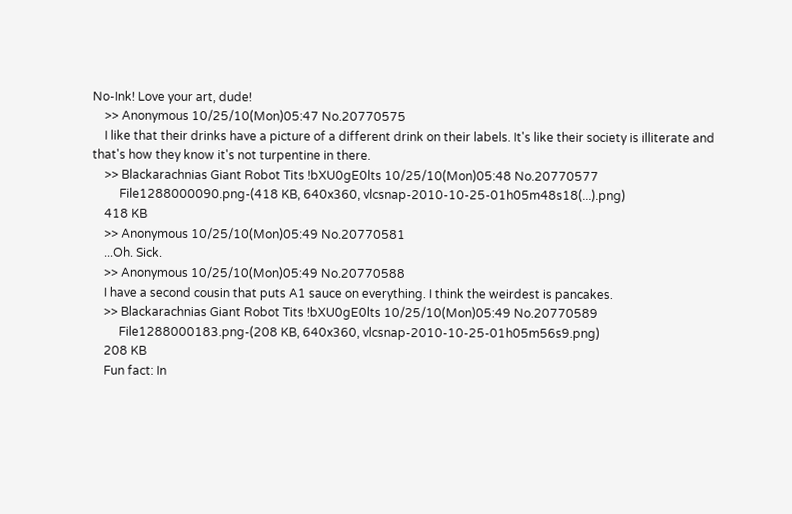No-Ink! Love your art, dude!
    >> Anonymous 10/25/10(Mon)05:47 No.20770575
    I like that their drinks have a picture of a different drink on their labels. It's like their society is illiterate and that's how they know it's not turpentine in there.
    >> Blackarachnias Giant Robot Tits !bXU0gE0lts 10/25/10(Mon)05:48 No.20770577
         File1288000090.png-(418 KB, 640x360, vlcsnap-2010-10-25-01h05m48s18(...).png)
    418 KB
    >> Anonymous 10/25/10(Mon)05:49 No.20770581
    ...Oh. Sick.
    >> Anonymous 10/25/10(Mon)05:49 No.20770588
    I have a second cousin that puts A1 sauce on everything. I think the weirdest is pancakes.
    >> Blackarachnias Giant Robot Tits !bXU0gE0lts 10/25/10(Mon)05:49 No.20770589
         File1288000183.png-(208 KB, 640x360, vlcsnap-2010-10-25-01h05m56s9.png)
    208 KB
    Fun fact: In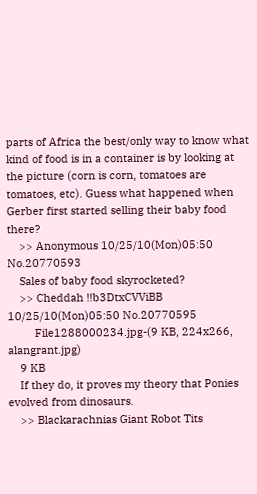parts of Africa the best/only way to know what kind of food is in a container is by looking at the picture (corn is corn, tomatoes are tomatoes, etc). Guess what happened when Gerber first started selling their baby food there?
    >> Anonymous 10/25/10(Mon)05:50 No.20770593
    Sales of baby food skyrocketed?
    >> Cheddah !!b3DtxCVViBB 10/25/10(Mon)05:50 No.20770595
         File1288000234.jpg-(9 KB, 224x266, alangrant.jpg)
    9 KB
    If they do, it proves my theory that Ponies evolved from dinosaurs.
    >> Blackarachnias Giant Robot Tits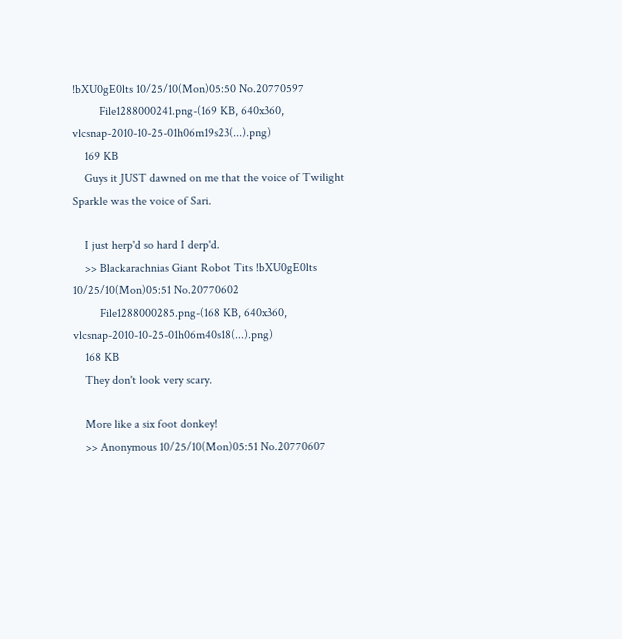!bXU0gE0lts 10/25/10(Mon)05:50 No.20770597
         File1288000241.png-(169 KB, 640x360, vlcsnap-2010-10-25-01h06m19s23(...).png)
    169 KB
    Guys it JUST dawned on me that the voice of Twilight Sparkle was the voice of Sari.

    I just herp'd so hard I derp'd.
    >> Blackarachnias Giant Robot Tits !bXU0gE0lts 10/25/10(Mon)05:51 No.20770602
         File1288000285.png-(168 KB, 640x360, vlcsnap-2010-10-25-01h06m40s18(...).png)
    168 KB
    They don't look very scary.

    More like a six foot donkey!
    >> Anonymous 10/25/10(Mon)05:51 No.20770607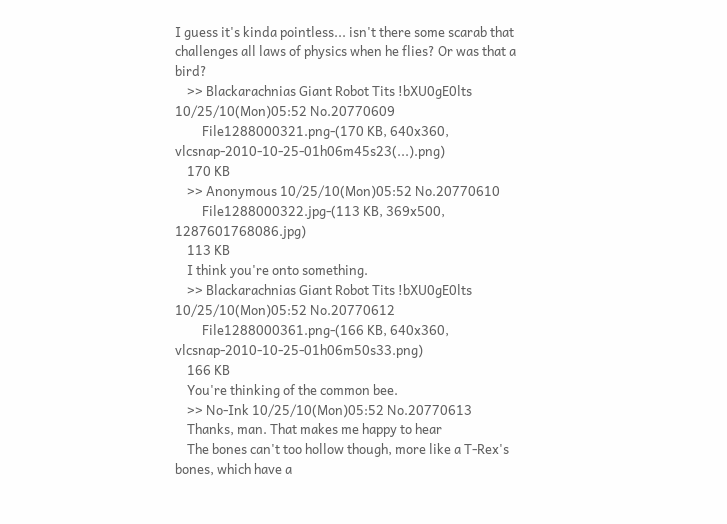I guess it's kinda pointless... isn't there some scarab that challenges all laws of physics when he flies? Or was that a bird?
    >> Blackarachnias Giant Robot Tits !bXU0gE0lts 10/25/10(Mon)05:52 No.20770609
         File1288000321.png-(170 KB, 640x360, vlcsnap-2010-10-25-01h06m45s23(...).png)
    170 KB
    >> Anonymous 10/25/10(Mon)05:52 No.20770610
         File1288000322.jpg-(113 KB, 369x500, 1287601768086.jpg)
    113 KB
    I think you're onto something.
    >> Blackarachnias Giant Robot Tits !bXU0gE0lts 10/25/10(Mon)05:52 No.20770612
         File1288000361.png-(166 KB, 640x360, vlcsnap-2010-10-25-01h06m50s33.png)
    166 KB
    You're thinking of the common bee.
    >> No-Ink 10/25/10(Mon)05:52 No.20770613
    Thanks, man. That makes me happy to hear
    The bones can't too hollow though, more like a T-Rex's bones, which have a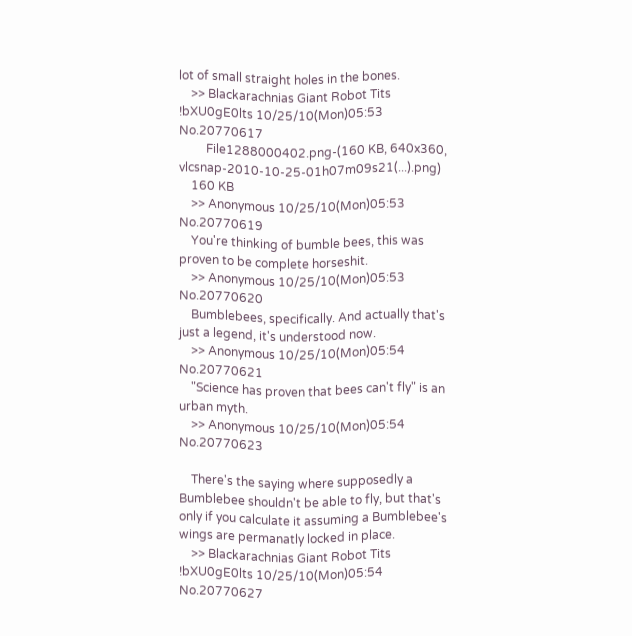lot of small straight holes in the bones.
    >> Blackarachnias Giant Robot Tits !bXU0gE0lts 10/25/10(Mon)05:53 No.20770617
         File1288000402.png-(160 KB, 640x360, vlcsnap-2010-10-25-01h07m09s21(...).png)
    160 KB
    >> Anonymous 10/25/10(Mon)05:53 No.20770619
    You're thinking of bumble bees, this was proven to be complete horseshit.
    >> Anonymous 10/25/10(Mon)05:53 No.20770620
    Bumblebees, specifically. And actually that's just a legend, it's understood now.
    >> Anonymous 10/25/10(Mon)05:54 No.20770621
    "Science has proven that bees can't fly" is an urban myth.
    >> Anonymous 10/25/10(Mon)05:54 No.20770623

    There's the saying where supposedly a Bumblebee shouldn't be able to fly, but that's only if you calculate it assuming a Bumblebee's wings are permanatly locked in place.
    >> Blackarachnias Giant Robot Tits !bXU0gE0lts 10/25/10(Mon)05:54 No.20770627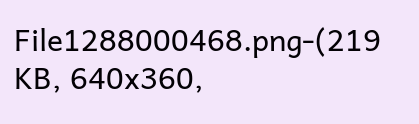File1288000468.png-(219 KB, 640x360,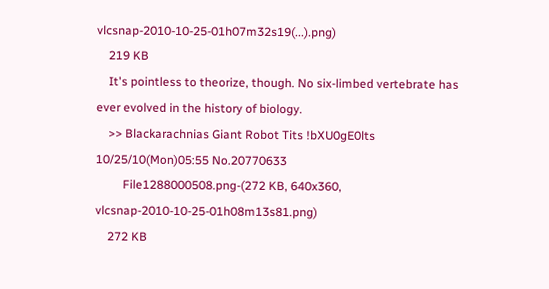vlcsnap-2010-10-25-01h07m32s19(...).png)
    219 KB
    It's pointless to theorize, though. No six-limbed vertebrate has ever evolved in the history of biology.
    >> Blackarachnias Giant Robot Tits !bXU0gE0lts 10/25/10(Mon)05:55 No.20770633
         File1288000508.png-(272 KB, 640x360, vlcsnap-2010-10-25-01h08m13s81.png)
    272 KB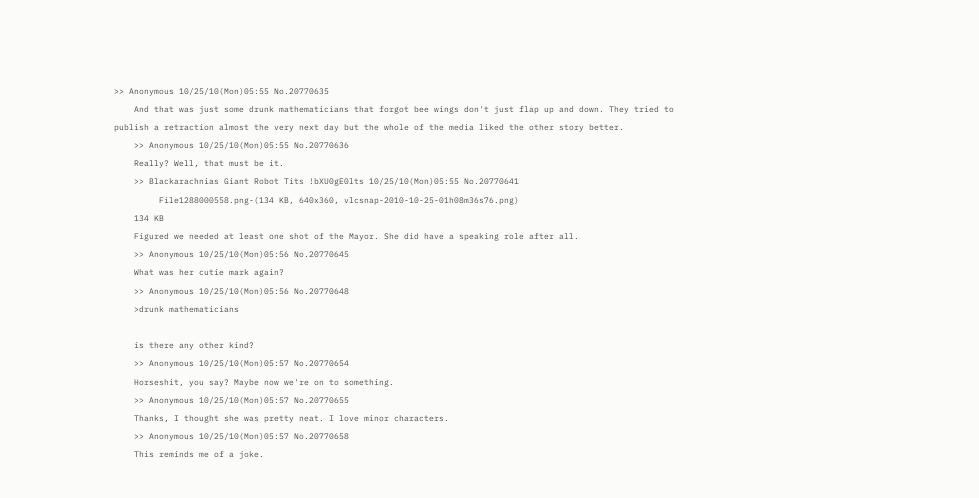>> Anonymous 10/25/10(Mon)05:55 No.20770635
    And that was just some drunk mathematicians that forgot bee wings don't just flap up and down. They tried to publish a retraction almost the very next day but the whole of the media liked the other story better.
    >> Anonymous 10/25/10(Mon)05:55 No.20770636
    Really? Well, that must be it.
    >> Blackarachnias Giant Robot Tits !bXU0gE0lts 10/25/10(Mon)05:55 No.20770641
         File1288000558.png-(134 KB, 640x360, vlcsnap-2010-10-25-01h08m36s76.png)
    134 KB
    Figured we needed at least one shot of the Mayor. She did have a speaking role after all.
    >> Anonymous 10/25/10(Mon)05:56 No.20770645
    What was her cutie mark again?
    >> Anonymous 10/25/10(Mon)05:56 No.20770648
    >drunk mathematicians

    is there any other kind?
    >> Anonymous 10/25/10(Mon)05:57 No.20770654
    Horseshit, you say? Maybe now we're on to something.
    >> Anonymous 10/25/10(Mon)05:57 No.20770655
    Thanks, I thought she was pretty neat. I love minor characters.
    >> Anonymous 10/25/10(Mon)05:57 No.20770658
    This reminds me of a joke.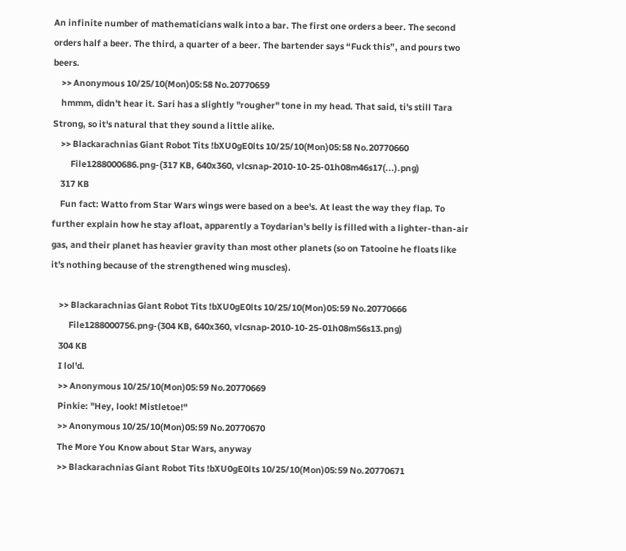An infinite number of mathematicians walk into a bar. The first one orders a beer. The second orders half a beer. The third, a quarter of a beer. The bartender says “Fuck this”, and pours two beers.
    >> Anonymous 10/25/10(Mon)05:58 No.20770659
    hmmm, didn't hear it. Sari has a slightly "rougher" tone in my head. That said, ti's still Tara Strong, so it's natural that they sound a little alike.
    >> Blackarachnias Giant Robot Tits !bXU0gE0lts 10/25/10(Mon)05:58 No.20770660
         File1288000686.png-(317 KB, 640x360, vlcsnap-2010-10-25-01h08m46s17(...).png)
    317 KB
    Fun fact: Watto from Star Wars wings were based on a bee's. At least the way they flap. To further explain how he stay afloat, apparently a Toydarian's belly is filled with a lighter-than-air gas, and their planet has heavier gravity than most other planets (so on Tatooine he floats like it's nothing because of the strengthened wing muscles).

    >> Blackarachnias Giant Robot Tits !bXU0gE0lts 10/25/10(Mon)05:59 No.20770666
         File1288000756.png-(304 KB, 640x360, vlcsnap-2010-10-25-01h08m56s13.png)
    304 KB
    I lol'd.
    >> Anonymous 10/25/10(Mon)05:59 No.20770669
    Pinkie: "Hey, look! Mistletoe!"
    >> Anonymous 10/25/10(Mon)05:59 No.20770670
    The More You Know about Star Wars, anyway
    >> Blackarachnias Giant Robot Tits !bXU0gE0lts 10/25/10(Mon)05:59 No.20770671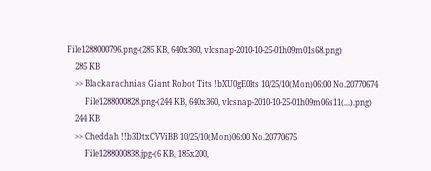File1288000796.png-(285 KB, 640x360, vlcsnap-2010-10-25-01h09m01s68.png)
    285 KB
    >> Blackarachnias Giant Robot Tits !bXU0gE0lts 10/25/10(Mon)06:00 No.20770674
         File1288000828.png-(244 KB, 640x360, vlcsnap-2010-10-25-01h09m06s11(...).png)
    244 KB
    >> Cheddah !!b3DtxCVViBB 10/25/10(Mon)06:00 No.20770675
         File1288000838.jpg-(6 KB, 185x200,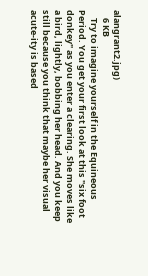alangrant2.jpg)
    6 KB
    Try to imagine yourself in the Equineous Period. You get your first look at this "six foot donkey" as you enter a clearing. She moves like a bird, lightly, bobbing her head. And you keep still because you think that maybe her visual acute-ity is based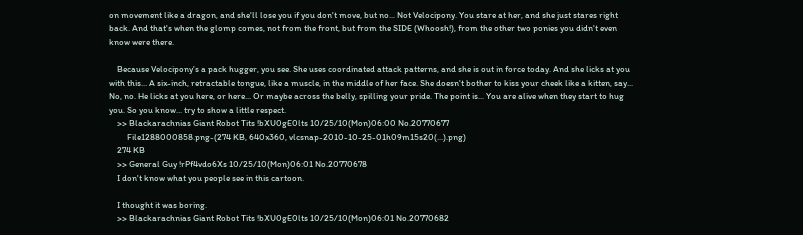on movement like a dragon, and she'll lose you if you don't move, but no... Not Velocipony. You stare at her, and she just stares right back. And that's when the glomp comes, not from the front, but from the SIDE (Whoosh!), from the other two ponies you didn't even know were there.

    Because Velocipony's a pack hugger, you see. She uses coordinated attack patterns, and she is out in force today. And she licks at you with this... A six-inch, retractable tongue, like a muscle, in the middle of her face. She doesn't bother to kiss your cheek like a kitten, say... No, no. He licks at you here, or here... Or maybe across the belly, spilling your pride. The point is... You are alive when they start to hug you. So you know... try to show a little respect.
    >> Blackarachnias Giant Robot Tits !bXU0gE0lts 10/25/10(Mon)06:00 No.20770677
         File1288000858.png-(274 KB, 640x360, vlcsnap-2010-10-25-01h09m15s20(...).png)
    274 KB
    >> General Guy !rPf4vdo6Xs 10/25/10(Mon)06:01 No.20770678
    I don't know what you people see in this cartoon.

    I thought it was boring.
    >> Blackarachnias Giant Robot Tits !bXU0gE0lts 10/25/10(Mon)06:01 No.20770682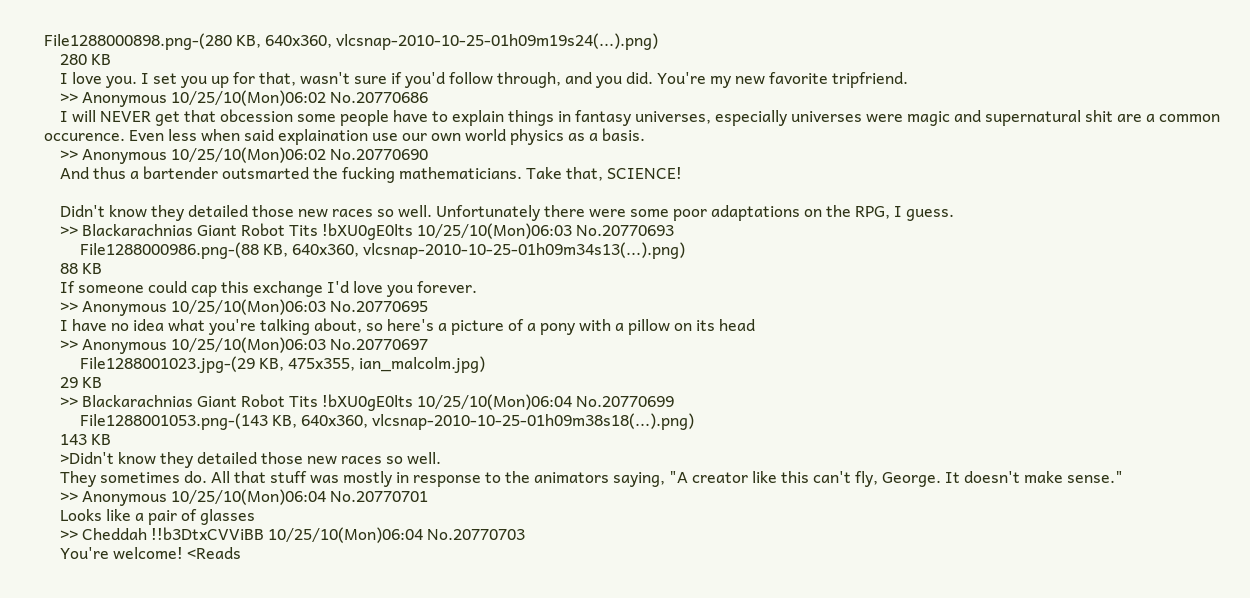File1288000898.png-(280 KB, 640x360, vlcsnap-2010-10-25-01h09m19s24(...).png)
    280 KB
    I love you. I set you up for that, wasn't sure if you'd follow through, and you did. You're my new favorite tripfriend.
    >> Anonymous 10/25/10(Mon)06:02 No.20770686
    I will NEVER get that obcession some people have to explain things in fantasy universes, especially universes were magic and supernatural shit are a common occurence. Even less when said explaination use our own world physics as a basis.
    >> Anonymous 10/25/10(Mon)06:02 No.20770690
    And thus a bartender outsmarted the fucking mathematicians. Take that, SCIENCE!

    Didn't know they detailed those new races so well. Unfortunately there were some poor adaptations on the RPG, I guess.
    >> Blackarachnias Giant Robot Tits !bXU0gE0lts 10/25/10(Mon)06:03 No.20770693
         File1288000986.png-(88 KB, 640x360, vlcsnap-2010-10-25-01h09m34s13(...).png)
    88 KB
    If someone could cap this exchange I'd love you forever.
    >> Anonymous 10/25/10(Mon)06:03 No.20770695
    I have no idea what you're talking about, so here's a picture of a pony with a pillow on its head
    >> Anonymous 10/25/10(Mon)06:03 No.20770697
         File1288001023.jpg-(29 KB, 475x355, ian_malcolm.jpg)
    29 KB
    >> Blackarachnias Giant Robot Tits !bXU0gE0lts 10/25/10(Mon)06:04 No.20770699
         File1288001053.png-(143 KB, 640x360, vlcsnap-2010-10-25-01h09m38s18(...).png)
    143 KB
    >Didn't know they detailed those new races so well.
    They sometimes do. All that stuff was mostly in response to the animators saying, "A creator like this can't fly, George. It doesn't make sense."
    >> Anonymous 10/25/10(Mon)06:04 No.20770701
    Looks like a pair of glasses
    >> Cheddah !!b3DtxCVViBB 10/25/10(Mon)06:04 No.20770703
    You're welcome! <Reads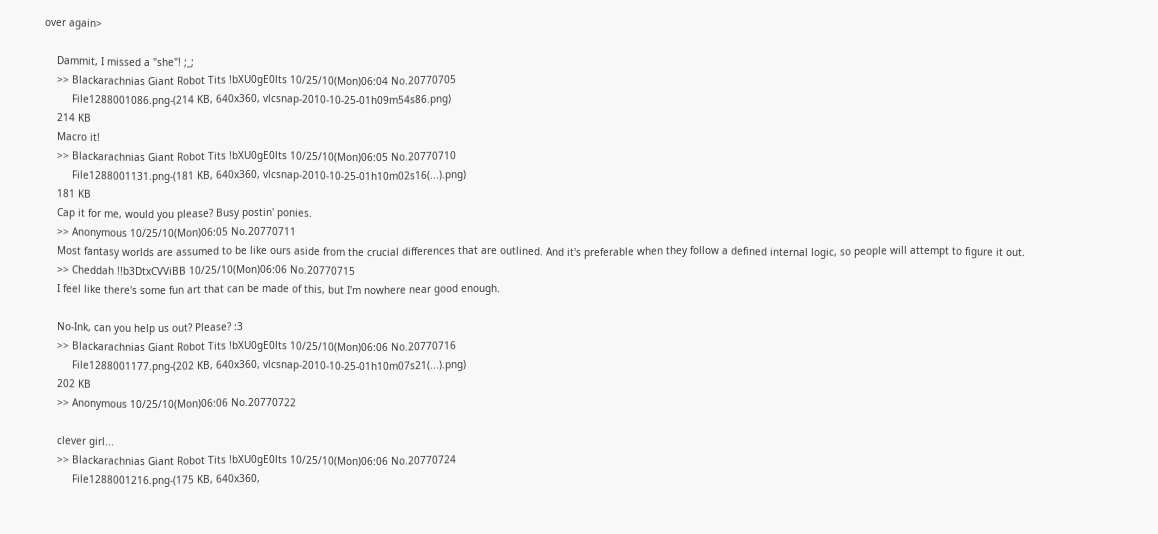over again>

    Dammit, I missed a "she"! ;_;
    >> Blackarachnias Giant Robot Tits !bXU0gE0lts 10/25/10(Mon)06:04 No.20770705
         File1288001086.png-(214 KB, 640x360, vlcsnap-2010-10-25-01h09m54s86.png)
    214 KB
    Macro it!
    >> Blackarachnias Giant Robot Tits !bXU0gE0lts 10/25/10(Mon)06:05 No.20770710
         File1288001131.png-(181 KB, 640x360, vlcsnap-2010-10-25-01h10m02s16(...).png)
    181 KB
    Cap it for me, would you please? Busy postin' ponies.
    >> Anonymous 10/25/10(Mon)06:05 No.20770711
    Most fantasy worlds are assumed to be like ours aside from the crucial differences that are outlined. And it's preferable when they follow a defined internal logic, so people will attempt to figure it out.
    >> Cheddah !!b3DtxCVViBB 10/25/10(Mon)06:06 No.20770715
    I feel like there's some fun art that can be made of this, but I'm nowhere near good enough.

    No-Ink, can you help us out? Please? :3
    >> Blackarachnias Giant Robot Tits !bXU0gE0lts 10/25/10(Mon)06:06 No.20770716
         File1288001177.png-(202 KB, 640x360, vlcsnap-2010-10-25-01h10m07s21(...).png)
    202 KB
    >> Anonymous 10/25/10(Mon)06:06 No.20770722

    clever girl...
    >> Blackarachnias Giant Robot Tits !bXU0gE0lts 10/25/10(Mon)06:06 No.20770724
         File1288001216.png-(175 KB, 640x360,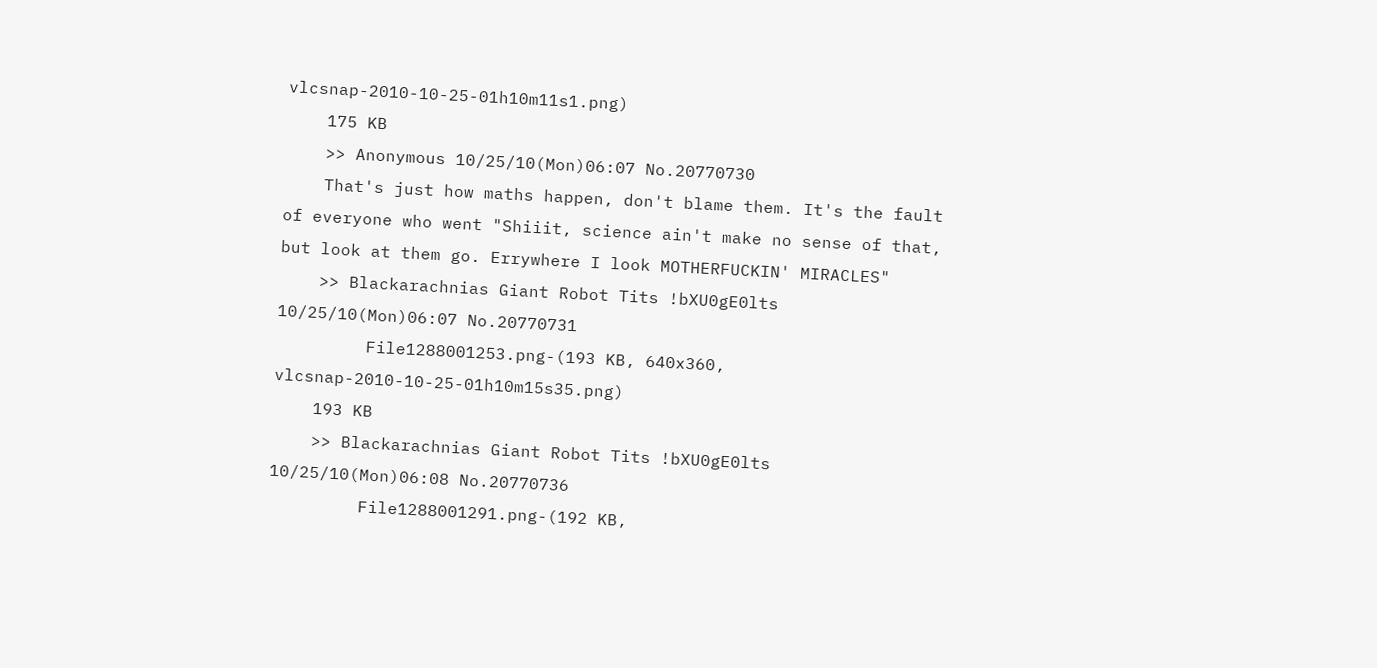vlcsnap-2010-10-25-01h10m11s1.png)
    175 KB
    >> Anonymous 10/25/10(Mon)06:07 No.20770730
    That's just how maths happen, don't blame them. It's the fault of everyone who went "Shiiit, science ain't make no sense of that, but look at them go. Errywhere I look MOTHERFUCKIN' MIRACLES"
    >> Blackarachnias Giant Robot Tits !bXU0gE0lts 10/25/10(Mon)06:07 No.20770731
         File1288001253.png-(193 KB, 640x360, vlcsnap-2010-10-25-01h10m15s35.png)
    193 KB
    >> Blackarachnias Giant Robot Tits !bXU0gE0lts 10/25/10(Mon)06:08 No.20770736
         File1288001291.png-(192 KB,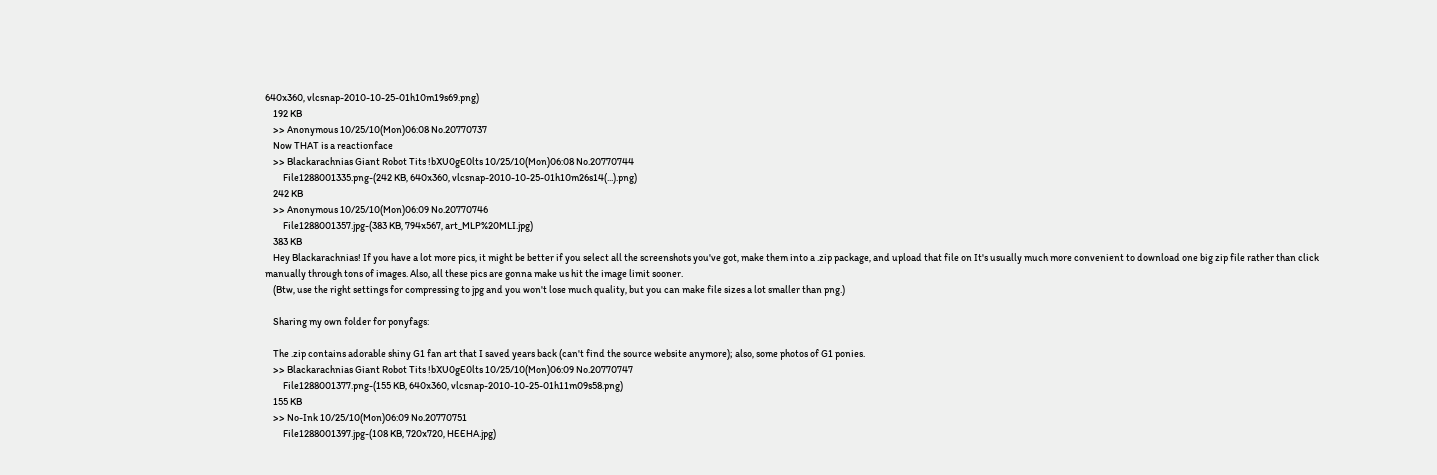640x360, vlcsnap-2010-10-25-01h10m19s69.png)
    192 KB
    >> Anonymous 10/25/10(Mon)06:08 No.20770737
    Now THAT is a reactionface
    >> Blackarachnias Giant Robot Tits !bXU0gE0lts 10/25/10(Mon)06:08 No.20770744
         File1288001335.png-(242 KB, 640x360, vlcsnap-2010-10-25-01h10m26s14(...).png)
    242 KB
    >> Anonymous 10/25/10(Mon)06:09 No.20770746
         File1288001357.jpg-(383 KB, 794x567, art_MLP%20MLI.jpg)
    383 KB
    Hey Blackarachnias! If you have a lot more pics, it might be better if you select all the screenshots you've got, make them into a .zip package, and upload that file on It's usually much more convenient to download one big zip file rather than click manually through tons of images. Also, all these pics are gonna make us hit the image limit sooner.
    (Btw, use the right settings for compressing to jpg and you won't lose much quality, but you can make file sizes a lot smaller than png.)

    Sharing my own folder for ponyfags:

    The .zip contains adorable shiny G1 fan art that I saved years back (can't find the source website anymore); also, some photos of G1 ponies.
    >> Blackarachnias Giant Robot Tits !bXU0gE0lts 10/25/10(Mon)06:09 No.20770747
         File1288001377.png-(155 KB, 640x360, vlcsnap-2010-10-25-01h11m09s58.png)
    155 KB
    >> No-Ink 10/25/10(Mon)06:09 No.20770751
         File1288001397.jpg-(108 KB, 720x720, HEEHA.jpg)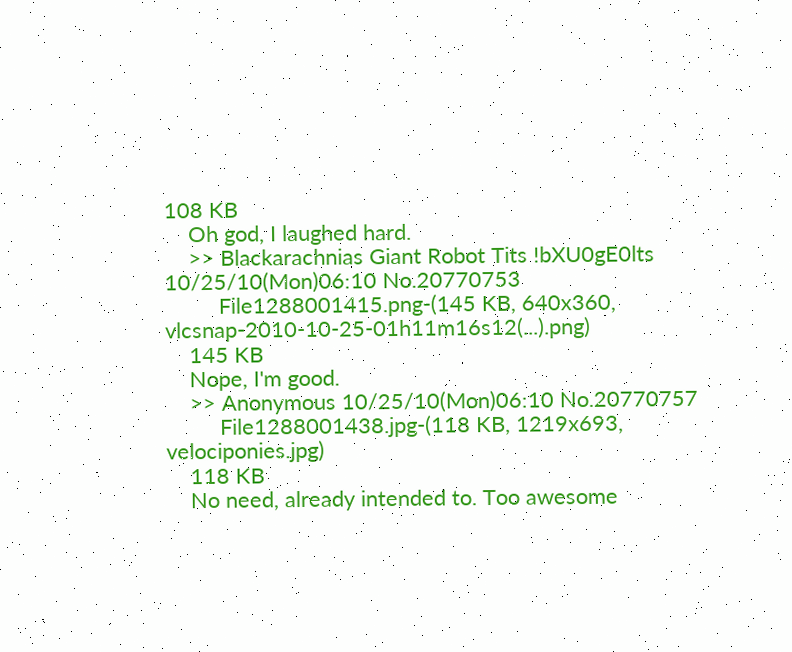108 KB
    Oh god, I laughed hard.
    >> Blackarachnias Giant Robot Tits !bXU0gE0lts 10/25/10(Mon)06:10 No.20770753
         File1288001415.png-(145 KB, 640x360, vlcsnap-2010-10-25-01h11m16s12(...).png)
    145 KB
    Nope, I'm good.
    >> Anonymous 10/25/10(Mon)06:10 No.20770757
         File1288001438.jpg-(118 KB, 1219x693, velociponies.jpg)
    118 KB
    No need, already intended to. Too awesome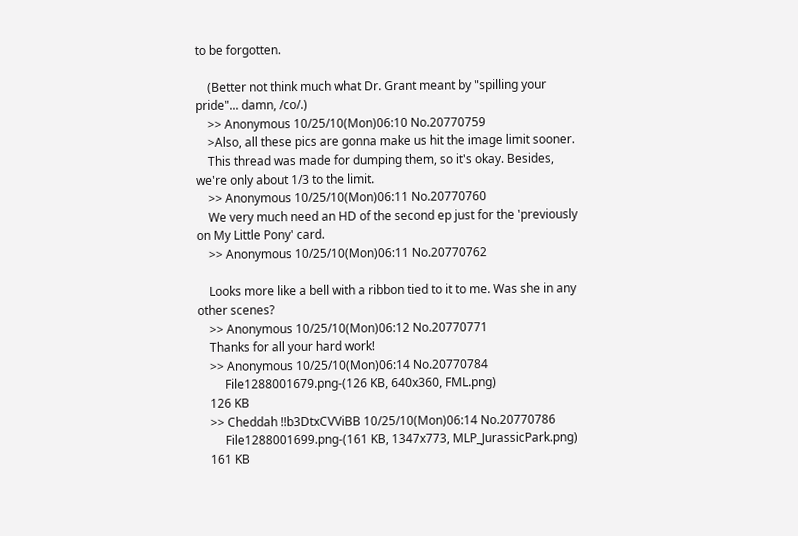to be forgotten.

    (Better not think much what Dr. Grant meant by "spilling your pride"... damn, /co/.)
    >> Anonymous 10/25/10(Mon)06:10 No.20770759
    >Also, all these pics are gonna make us hit the image limit sooner.
    This thread was made for dumping them, so it's okay. Besides, we're only about 1/3 to the limit.
    >> Anonymous 10/25/10(Mon)06:11 No.20770760
    We very much need an HD of the second ep just for the 'previously on My Little Pony' card.
    >> Anonymous 10/25/10(Mon)06:11 No.20770762

    Looks more like a bell with a ribbon tied to it to me. Was she in any other scenes?
    >> Anonymous 10/25/10(Mon)06:12 No.20770771
    Thanks for all your hard work!
    >> Anonymous 10/25/10(Mon)06:14 No.20770784
         File1288001679.png-(126 KB, 640x360, FML.png)
    126 KB
    >> Cheddah !!b3DtxCVViBB 10/25/10(Mon)06:14 No.20770786
         File1288001699.png-(161 KB, 1347x773, MLP_JurassicPark.png)
    161 KB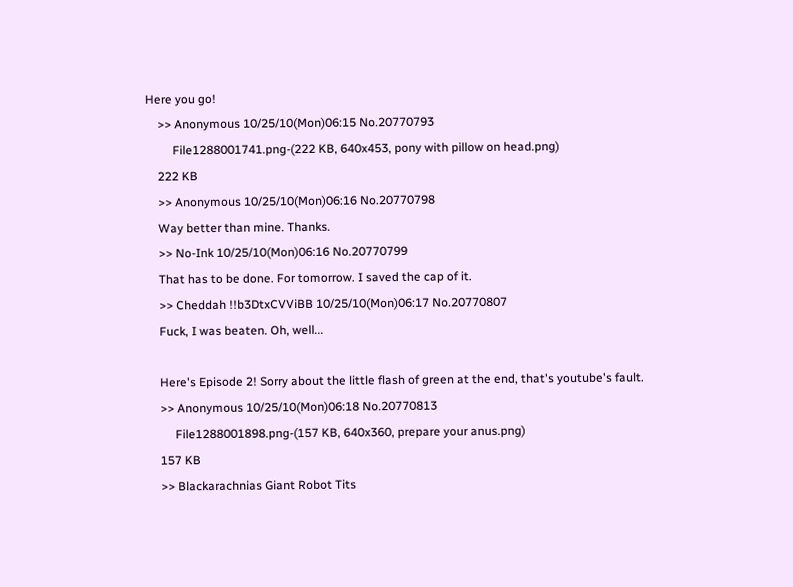Here you go!
    >> Anonymous 10/25/10(Mon)06:15 No.20770793
         File1288001741.png-(222 KB, 640x453, pony with pillow on head.png)
    222 KB
    >> Anonymous 10/25/10(Mon)06:16 No.20770798
    Way better than mine. Thanks.
    >> No-Ink 10/25/10(Mon)06:16 No.20770799
    That has to be done. For tomorrow. I saved the cap of it.
    >> Cheddah !!b3DtxCVViBB 10/25/10(Mon)06:17 No.20770807
    Fuck, I was beaten. Oh, well...

    Here's Episode 2! Sorry about the little flash of green at the end, that's youtube's fault.
    >> Anonymous 10/25/10(Mon)06:18 No.20770813
         File1288001898.png-(157 KB, 640x360, prepare your anus.png)
    157 KB
    >> Blackarachnias Giant Robot Tits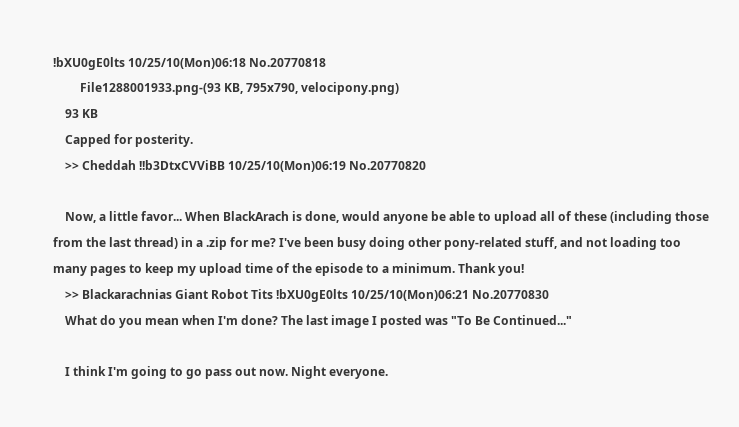!bXU0gE0lts 10/25/10(Mon)06:18 No.20770818
         File1288001933.png-(93 KB, 795x790, velocipony.png)
    93 KB
    Capped for posterity.
    >> Cheddah !!b3DtxCVViBB 10/25/10(Mon)06:19 No.20770820

    Now, a little favor... When BlackArach is done, would anyone be able to upload all of these (including those from the last thread) in a .zip for me? I've been busy doing other pony-related stuff, and not loading too many pages to keep my upload time of the episode to a minimum. Thank you!
    >> Blackarachnias Giant Robot Tits !bXU0gE0lts 10/25/10(Mon)06:21 No.20770830
    What do you mean when I'm done? The last image I posted was "To Be Continued..."

    I think I'm going to go pass out now. Night everyone.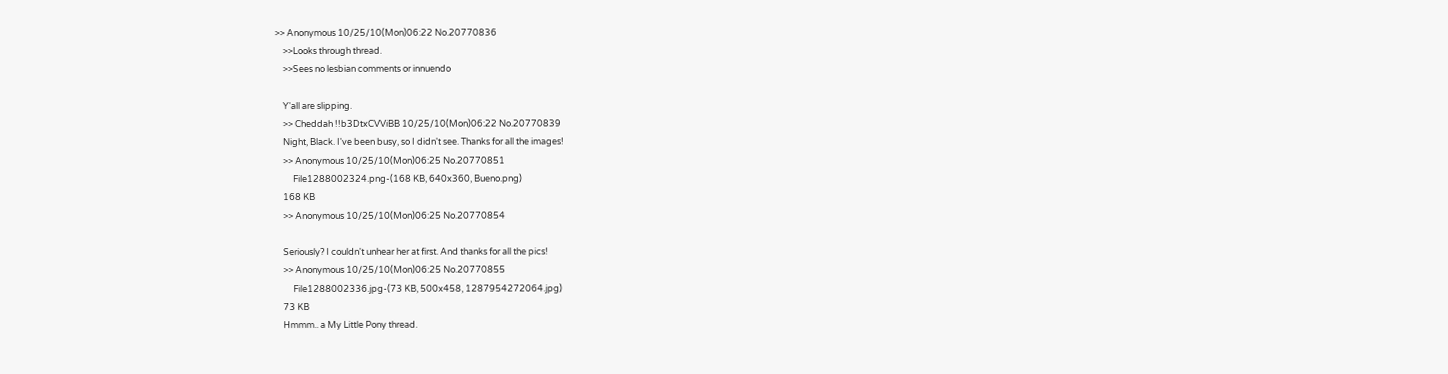>> Anonymous 10/25/10(Mon)06:22 No.20770836
    >>Looks through thread.
    >>Sees no lesbian comments or innuendo

    Y'all are slipping.
    >> Cheddah !!b3DtxCVViBB 10/25/10(Mon)06:22 No.20770839
    Night, Black. I've been busy, so I didn't see. Thanks for all the images!
    >> Anonymous 10/25/10(Mon)06:25 No.20770851
         File1288002324.png-(168 KB, 640x360, Bueno.png)
    168 KB
    >> Anonymous 10/25/10(Mon)06:25 No.20770854

    Seriously? I couldn't unhear her at first. And thanks for all the pics!
    >> Anonymous 10/25/10(Mon)06:25 No.20770855
         File1288002336.jpg-(73 KB, 500x458, 1287954272064.jpg)
    73 KB
    Hmmm.. a My Little Pony thread.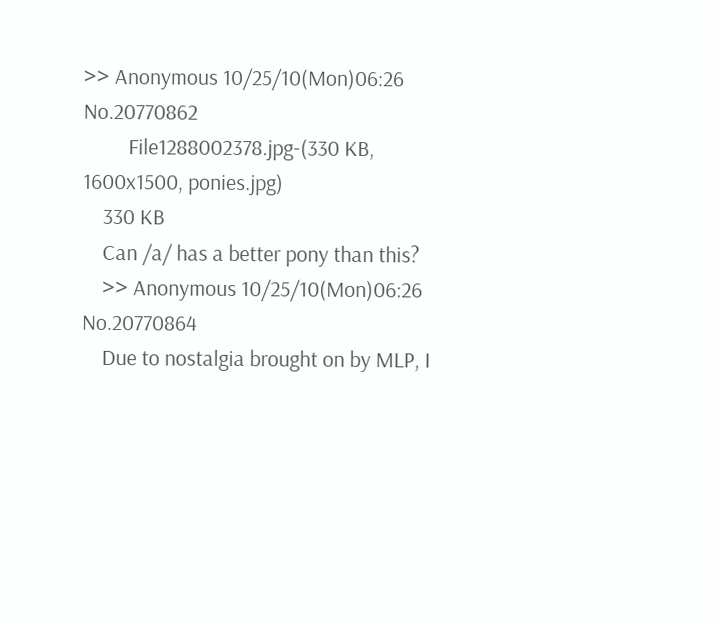>> Anonymous 10/25/10(Mon)06:26 No.20770862
         File1288002378.jpg-(330 KB, 1600x1500, ponies.jpg)
    330 KB
    Can /a/ has a better pony than this?
    >> Anonymous 10/25/10(Mon)06:26 No.20770864
    Due to nostalgia brought on by MLP, I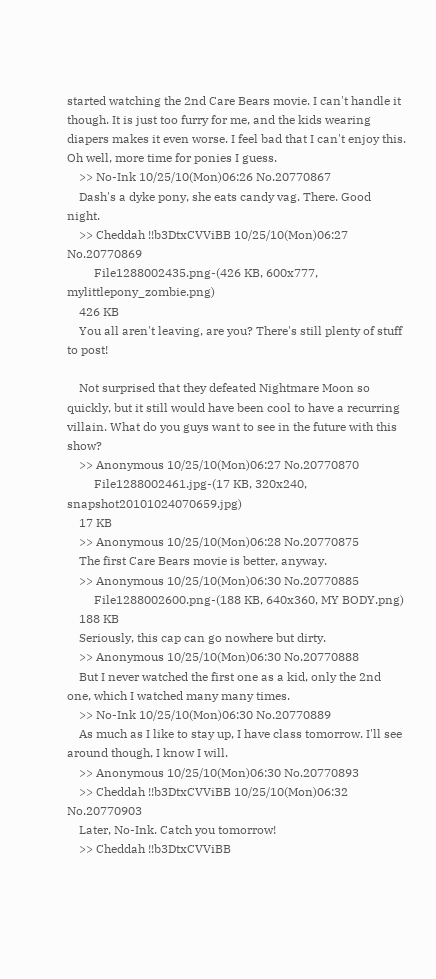started watching the 2nd Care Bears movie. I can't handle it though. It is just too furry for me, and the kids wearing diapers makes it even worse. I feel bad that I can't enjoy this. Oh well, more time for ponies I guess.
    >> No-Ink 10/25/10(Mon)06:26 No.20770867
    Dash's a dyke pony, she eats candy vag. There. Good night.
    >> Cheddah !!b3DtxCVViBB 10/25/10(Mon)06:27 No.20770869
         File1288002435.png-(426 KB, 600x777, mylittlepony_zombie.png)
    426 KB
    You all aren't leaving, are you? There's still plenty of stuff to post!

    Not surprised that they defeated Nightmare Moon so quickly, but it still would have been cool to have a recurring villain. What do you guys want to see in the future with this show?
    >> Anonymous 10/25/10(Mon)06:27 No.20770870
         File1288002461.jpg-(17 KB, 320x240, snapshot20101024070659.jpg)
    17 KB
    >> Anonymous 10/25/10(Mon)06:28 No.20770875
    The first Care Bears movie is better, anyway.
    >> Anonymous 10/25/10(Mon)06:30 No.20770885
         File1288002600.png-(188 KB, 640x360, MY BODY.png)
    188 KB
    Seriously, this cap can go nowhere but dirty.
    >> Anonymous 10/25/10(Mon)06:30 No.20770888
    But I never watched the first one as a kid, only the 2nd one, which I watched many many times.
    >> No-Ink 10/25/10(Mon)06:30 No.20770889
    As much as I like to stay up, I have class tomorrow. I'll see around though, I know I will.
    >> Anonymous 10/25/10(Mon)06:30 No.20770893
    >> Cheddah !!b3DtxCVViBB 10/25/10(Mon)06:32 No.20770903
    Later, No-Ink. Catch you tomorrow!
    >> Cheddah !!b3DtxCVViBB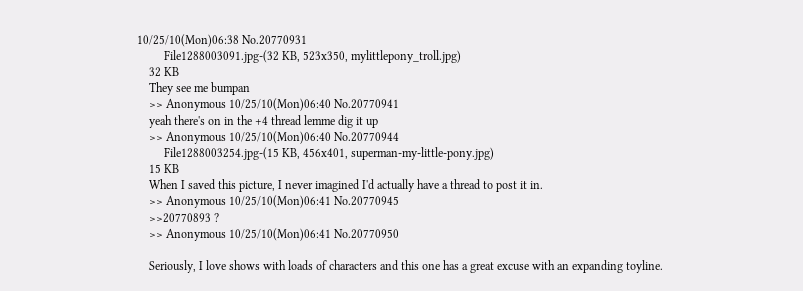10/25/10(Mon)06:38 No.20770931
         File1288003091.jpg-(32 KB, 523x350, mylittlepony_troll.jpg)
    32 KB
    They see me bumpan
    >> Anonymous 10/25/10(Mon)06:40 No.20770941
    yeah there's on in the +4 thread lemme dig it up
    >> Anonymous 10/25/10(Mon)06:40 No.20770944
         File1288003254.jpg-(15 KB, 456x401, superman-my-little-pony.jpg)
    15 KB
    When I saved this picture, I never imagined I'd actually have a thread to post it in.
    >> Anonymous 10/25/10(Mon)06:41 No.20770945
    >>20770893 ?
    >> Anonymous 10/25/10(Mon)06:41 No.20770950

    Seriously, I love shows with loads of characters and this one has a great excuse with an expanding toyline.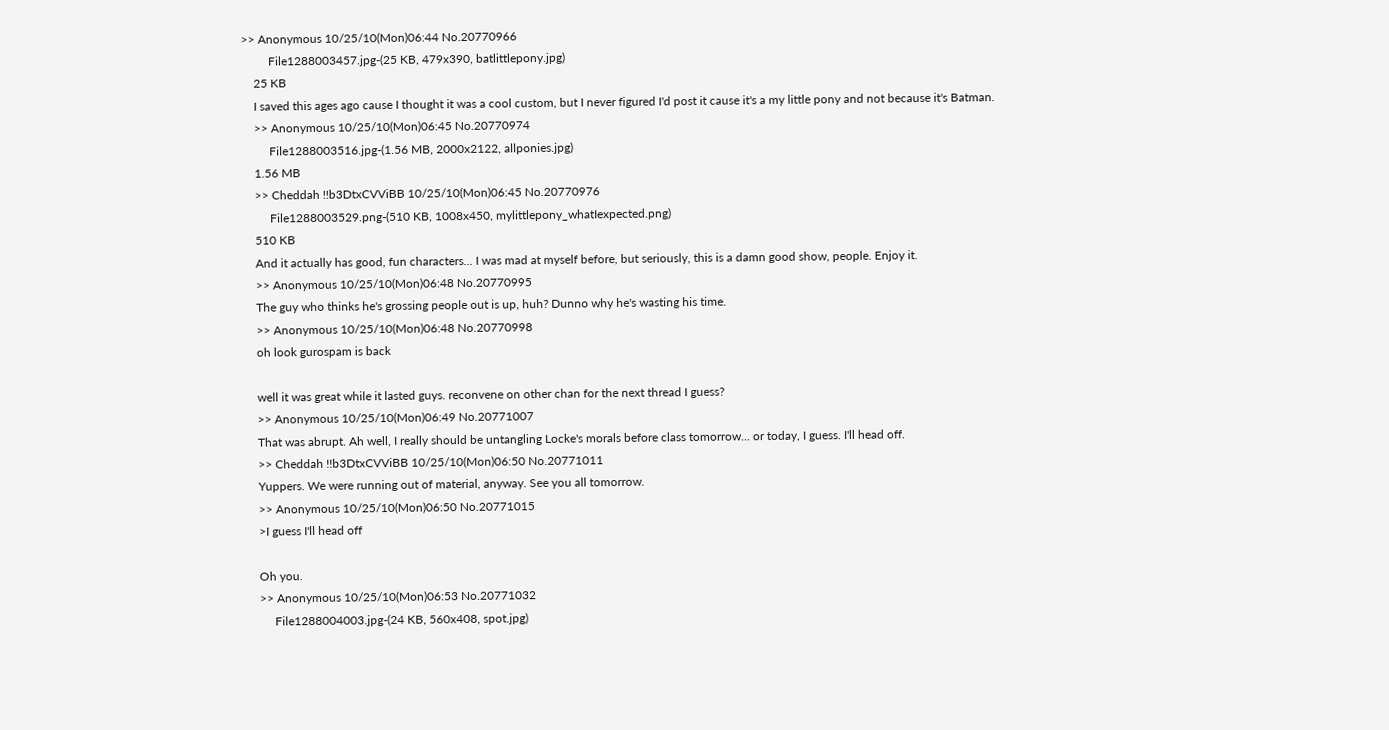>> Anonymous 10/25/10(Mon)06:44 No.20770966
         File1288003457.jpg-(25 KB, 479x390, batlittlepony.jpg)
    25 KB
    I saved this ages ago cause I thought it was a cool custom, but I never figured I'd post it cause it's a my little pony and not because it's Batman.
    >> Anonymous 10/25/10(Mon)06:45 No.20770974
         File1288003516.jpg-(1.56 MB, 2000x2122, allponies.jpg)
    1.56 MB
    >> Cheddah !!b3DtxCVViBB 10/25/10(Mon)06:45 No.20770976
         File1288003529.png-(510 KB, 1008x450, mylittlepony_whatIexpected.png)
    510 KB
    And it actually has good, fun characters... I was mad at myself before, but seriously, this is a damn good show, people. Enjoy it.
    >> Anonymous 10/25/10(Mon)06:48 No.20770995
    The guy who thinks he's grossing people out is up, huh? Dunno why he's wasting his time.
    >> Anonymous 10/25/10(Mon)06:48 No.20770998
    oh look gurospam is back

    well it was great while it lasted guys. reconvene on other chan for the next thread I guess?
    >> Anonymous 10/25/10(Mon)06:49 No.20771007
    That was abrupt. Ah well, I really should be untangling Locke's morals before class tomorrow... or today, I guess. I'll head off.
    >> Cheddah !!b3DtxCVViBB 10/25/10(Mon)06:50 No.20771011
    Yuppers. We were running out of material, anyway. See you all tomorrow.
    >> Anonymous 10/25/10(Mon)06:50 No.20771015
    >I guess I'll head off

    Oh you.
    >> Anonymous 10/25/10(Mon)06:53 No.20771032
         File1288004003.jpg-(24 KB, 560x408, spot.jpg)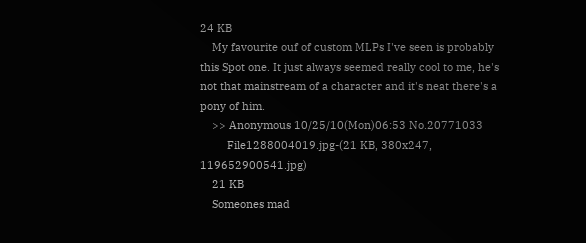24 KB
    My favourite ouf of custom MLPs I've seen is probably this Spot one. It just always seemed really cool to me, he's not that mainstream of a character and it's neat there's a pony of him.
    >> Anonymous 10/25/10(Mon)06:53 No.20771033
         File1288004019.jpg-(21 KB, 380x247, 119652900541.jpg)
    21 KB
    Someones mad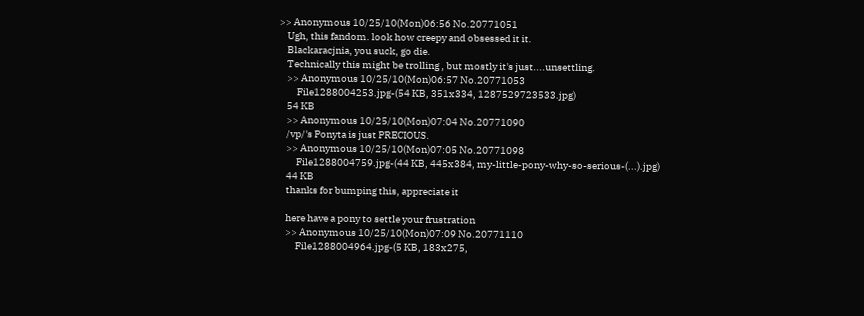>> Anonymous 10/25/10(Mon)06:56 No.20771051
    Ugh, this fandom. look how creepy and obsessed it it.
    Blackaracjnia, you suck, go die.
    Technically this might be trolling , but mostly it's just....unsettling.
    >> Anonymous 10/25/10(Mon)06:57 No.20771053
         File1288004253.jpg-(54 KB, 351x334, 1287529723533.jpg)
    54 KB
    >> Anonymous 10/25/10(Mon)07:04 No.20771090
    /vp/'s Ponyta is just PRECIOUS.
    >> Anonymous 10/25/10(Mon)07:05 No.20771098
         File1288004759.jpg-(44 KB, 445x384, my-little-pony-why-so-serious-(...).jpg)
    44 KB
    thanks for bumping this, appreciate it

    here have a pony to settle your frustration
    >> Anonymous 10/25/10(Mon)07:09 No.20771110
         File1288004964.jpg-(5 KB, 183x275,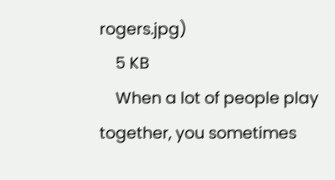rogers.jpg)
    5 KB
    When a lot of people play together, you sometimes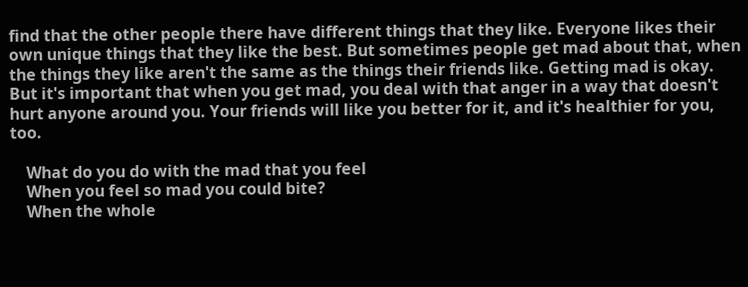find that the other people there have different things that they like. Everyone likes their own unique things that they like the best. But sometimes people get mad about that, when the things they like aren't the same as the things their friends like. Getting mad is okay. But it's important that when you get mad, you deal with that anger in a way that doesn't hurt anyone around you. Your friends will like you better for it, and it's healthier for you, too.

    What do you do with the mad that you feel
    When you feel so mad you could bite?
    When the whole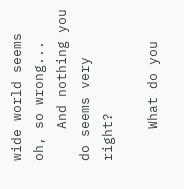wide world seems oh, so wrong...
    And nothing you do seems very right?

    What do you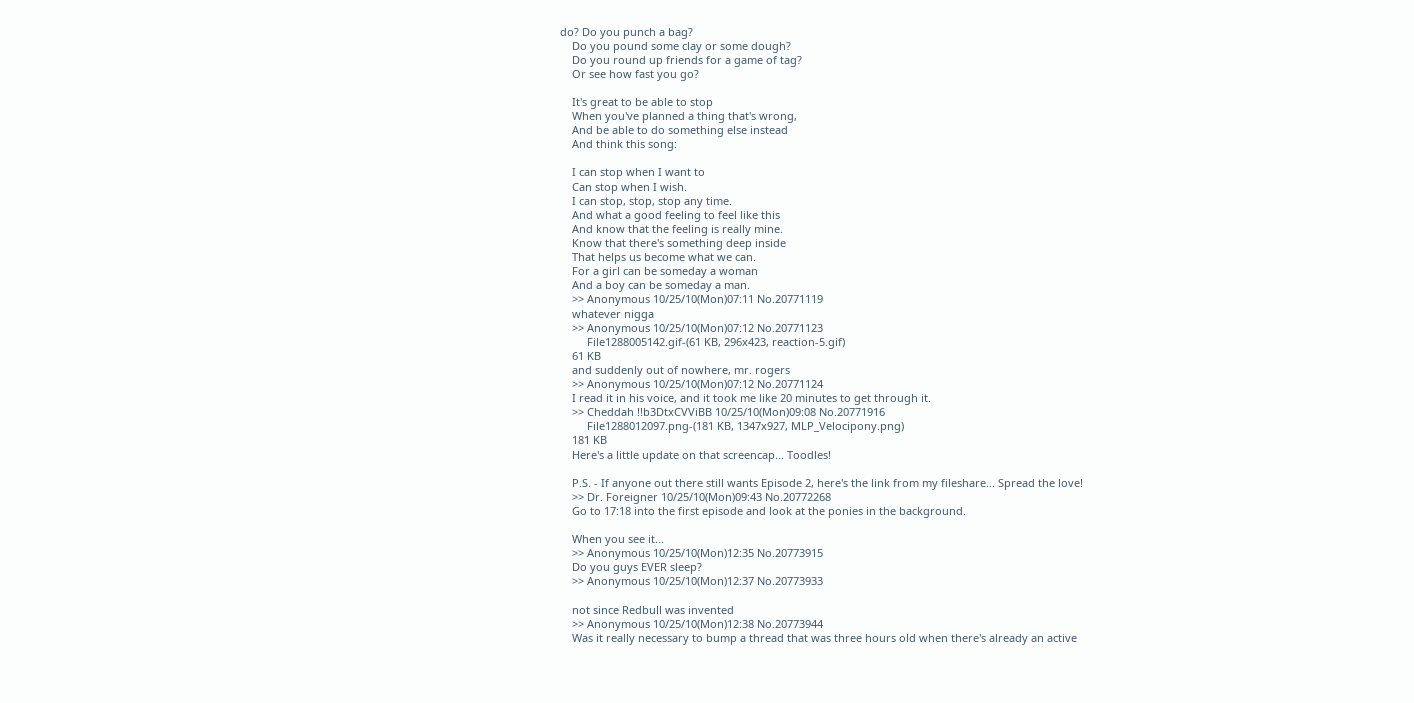do? Do you punch a bag?
    Do you pound some clay or some dough?
    Do you round up friends for a game of tag?
    Or see how fast you go?

    It's great to be able to stop
    When you've planned a thing that's wrong,
    And be able to do something else instead
    And think this song:

    I can stop when I want to
    Can stop when I wish.
    I can stop, stop, stop any time.
    And what a good feeling to feel like this
    And know that the feeling is really mine.
    Know that there's something deep inside
    That helps us become what we can.
    For a girl can be someday a woman
    And a boy can be someday a man.
    >> Anonymous 10/25/10(Mon)07:11 No.20771119
    whatever nigga
    >> Anonymous 10/25/10(Mon)07:12 No.20771123
         File1288005142.gif-(61 KB, 296x423, reaction-5.gif)
    61 KB
    and suddenly out of nowhere, mr. rogers
    >> Anonymous 10/25/10(Mon)07:12 No.20771124
    I read it in his voice, and it took me like 20 minutes to get through it.
    >> Cheddah !!b3DtxCVViBB 10/25/10(Mon)09:08 No.20771916
         File1288012097.png-(181 KB, 1347x927, MLP_Velocipony.png)
    181 KB
    Here's a little update on that screencap... Toodles!

    P.S. - If anyone out there still wants Episode 2, here's the link from my fileshare... Spread the love!
    >> Dr. Foreigner 10/25/10(Mon)09:43 No.20772268
    Go to 17:18 into the first episode and look at the ponies in the background.

    When you see it...
    >> Anonymous 10/25/10(Mon)12:35 No.20773915
    Do you guys EVER sleep?
    >> Anonymous 10/25/10(Mon)12:37 No.20773933

    not since Redbull was invented
    >> Anonymous 10/25/10(Mon)12:38 No.20773944
    Was it really necessary to bump a thread that was three hours old when there's already an active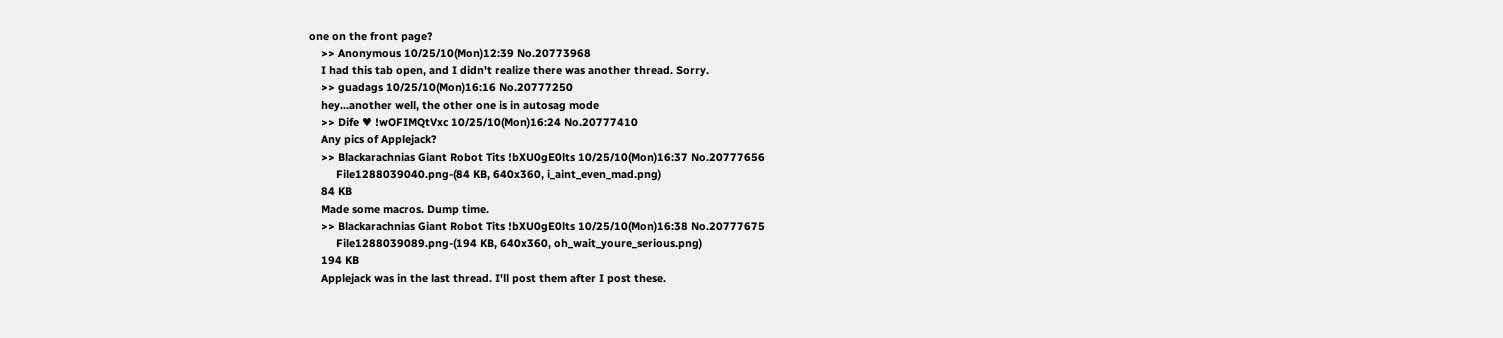one on the front page?
    >> Anonymous 10/25/10(Mon)12:39 No.20773968
    I had this tab open, and I didn't realize there was another thread. Sorry.
    >> guadags 10/25/10(Mon)16:16 No.20777250
    hey...another well, the other one is in autosag mode
    >> Dife ♥ !wOFIMQtVxc 10/25/10(Mon)16:24 No.20777410
    Any pics of Applejack?
    >> Blackarachnias Giant Robot Tits !bXU0gE0lts 10/25/10(Mon)16:37 No.20777656
         File1288039040.png-(84 KB, 640x360, i_aint_even_mad.png)
    84 KB
    Made some macros. Dump time.
    >> Blackarachnias Giant Robot Tits !bXU0gE0lts 10/25/10(Mon)16:38 No.20777675
         File1288039089.png-(194 KB, 640x360, oh_wait_youre_serious.png)
    194 KB
    Applejack was in the last thread. I'll post them after I post these.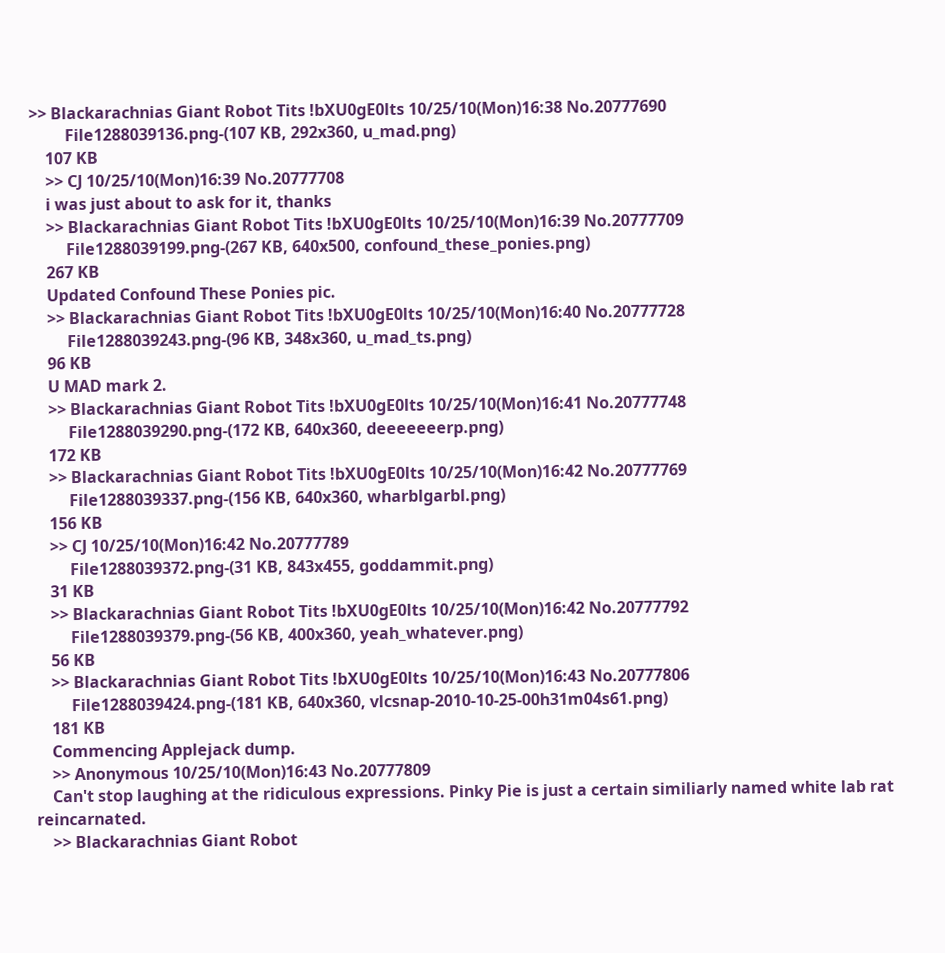>> Blackarachnias Giant Robot Tits !bXU0gE0lts 10/25/10(Mon)16:38 No.20777690
         File1288039136.png-(107 KB, 292x360, u_mad.png)
    107 KB
    >> CJ 10/25/10(Mon)16:39 No.20777708
    i was just about to ask for it, thanks
    >> Blackarachnias Giant Robot Tits !bXU0gE0lts 10/25/10(Mon)16:39 No.20777709
         File1288039199.png-(267 KB, 640x500, confound_these_ponies.png)
    267 KB
    Updated Confound These Ponies pic.
    >> Blackarachnias Giant Robot Tits !bXU0gE0lts 10/25/10(Mon)16:40 No.20777728
         File1288039243.png-(96 KB, 348x360, u_mad_ts.png)
    96 KB
    U MAD mark 2.
    >> Blackarachnias Giant Robot Tits !bXU0gE0lts 10/25/10(Mon)16:41 No.20777748
         File1288039290.png-(172 KB, 640x360, deeeeeeerp.png)
    172 KB
    >> Blackarachnias Giant Robot Tits !bXU0gE0lts 10/25/10(Mon)16:42 No.20777769
         File1288039337.png-(156 KB, 640x360, wharblgarbl.png)
    156 KB
    >> CJ 10/25/10(Mon)16:42 No.20777789
         File1288039372.png-(31 KB, 843x455, goddammit.png)
    31 KB
    >> Blackarachnias Giant Robot Tits !bXU0gE0lts 10/25/10(Mon)16:42 No.20777792
         File1288039379.png-(56 KB, 400x360, yeah_whatever.png)
    56 KB
    >> Blackarachnias Giant Robot Tits !bXU0gE0lts 10/25/10(Mon)16:43 No.20777806
         File1288039424.png-(181 KB, 640x360, vlcsnap-2010-10-25-00h31m04s61.png)
    181 KB
    Commencing Applejack dump.
    >> Anonymous 10/25/10(Mon)16:43 No.20777809
    Can't stop laughing at the ridiculous expressions. Pinky Pie is just a certain similiarly named white lab rat reincarnated.
    >> Blackarachnias Giant Robot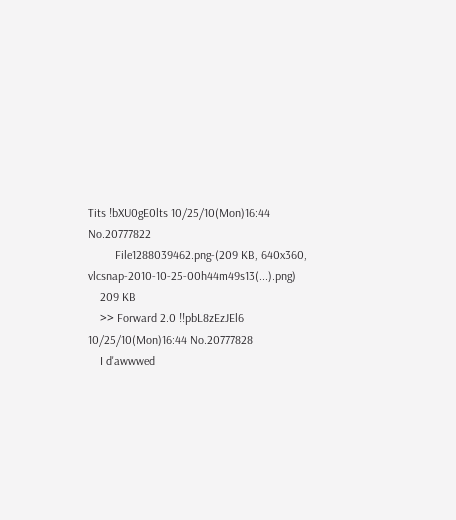Tits !bXU0gE0lts 10/25/10(Mon)16:44 No.20777822
         File1288039462.png-(209 KB, 640x360, vlcsnap-2010-10-25-00h44m49s13(...).png)
    209 KB
    >> Forward 2.0 !!pbL8zEzJEl6 10/25/10(Mon)16:44 No.20777828
    I d'awwwed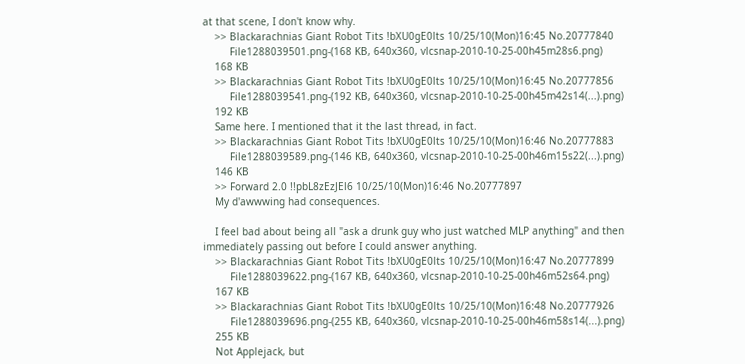at that scene, I don't know why.
    >> Blackarachnias Giant Robot Tits !bXU0gE0lts 10/25/10(Mon)16:45 No.20777840
         File1288039501.png-(168 KB, 640x360, vlcsnap-2010-10-25-00h45m28s6.png)
    168 KB
    >> Blackarachnias Giant Robot Tits !bXU0gE0lts 10/25/10(Mon)16:45 No.20777856
         File1288039541.png-(192 KB, 640x360, vlcsnap-2010-10-25-00h45m42s14(...).png)
    192 KB
    Same here. I mentioned that it the last thread, in fact.
    >> Blackarachnias Giant Robot Tits !bXU0gE0lts 10/25/10(Mon)16:46 No.20777883
         File1288039589.png-(146 KB, 640x360, vlcsnap-2010-10-25-00h46m15s22(...).png)
    146 KB
    >> Forward 2.0 !!pbL8zEzJEl6 10/25/10(Mon)16:46 No.20777897
    My d'awwwing had consequences.

    I feel bad about being all "ask a drunk guy who just watched MLP anything" and then immediately passing out before I could answer anything.
    >> Blackarachnias Giant Robot Tits !bXU0gE0lts 10/25/10(Mon)16:47 No.20777899
         File1288039622.png-(167 KB, 640x360, vlcsnap-2010-10-25-00h46m52s64.png)
    167 KB
    >> Blackarachnias Giant Robot Tits !bXU0gE0lts 10/25/10(Mon)16:48 No.20777926
         File1288039696.png-(255 KB, 640x360, vlcsnap-2010-10-25-00h46m58s14(...).png)
    255 KB
    Not Applejack, but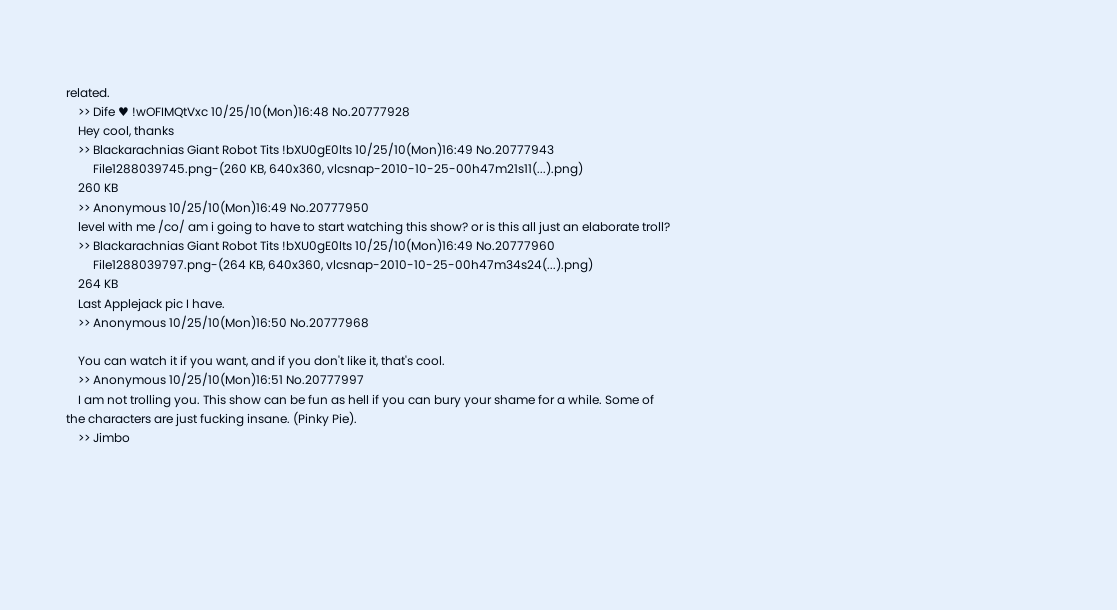related.
    >> Dife ♥ !wOFIMQtVxc 10/25/10(Mon)16:48 No.20777928
    Hey cool, thanks
    >> Blackarachnias Giant Robot Tits !bXU0gE0lts 10/25/10(Mon)16:49 No.20777943
         File1288039745.png-(260 KB, 640x360, vlcsnap-2010-10-25-00h47m21s11(...).png)
    260 KB
    >> Anonymous 10/25/10(Mon)16:49 No.20777950
    level with me /co/ am i going to have to start watching this show? or is this all just an elaborate troll?
    >> Blackarachnias Giant Robot Tits !bXU0gE0lts 10/25/10(Mon)16:49 No.20777960
         File1288039797.png-(264 KB, 640x360, vlcsnap-2010-10-25-00h47m34s24(...).png)
    264 KB
    Last Applejack pic I have.
    >> Anonymous 10/25/10(Mon)16:50 No.20777968

    You can watch it if you want, and if you don't like it, that's cool.
    >> Anonymous 10/25/10(Mon)16:51 No.20777997
    I am not trolling you. This show can be fun as hell if you can bury your shame for a while. Some of the characters are just fucking insane. (Pinky Pie).
    >> Jimbo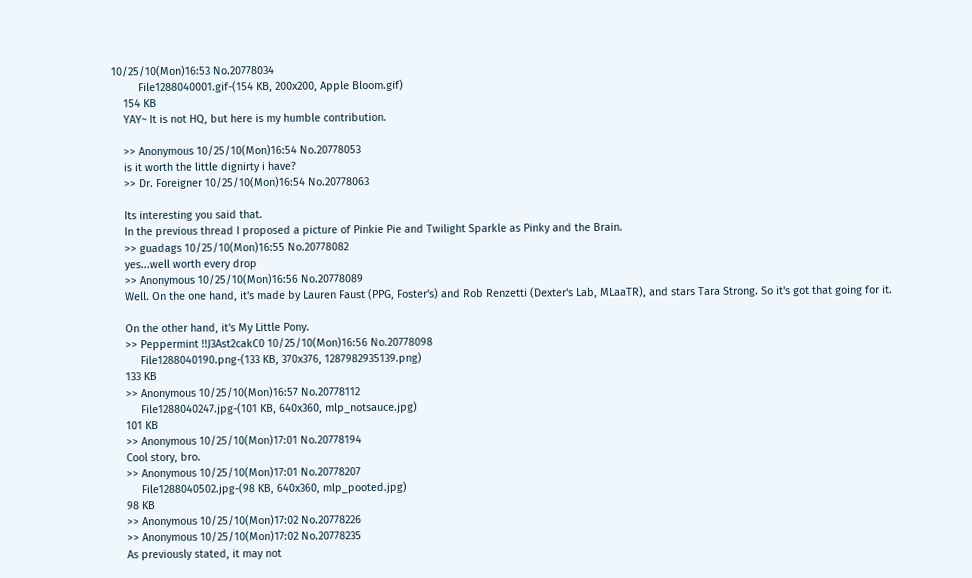10/25/10(Mon)16:53 No.20778034
         File1288040001.gif-(154 KB, 200x200, Apple Bloom.gif)
    154 KB
    YAY~ It is not HQ, but here is my humble contribution.

    >> Anonymous 10/25/10(Mon)16:54 No.20778053
    is it worth the little dignirty i have?
    >> Dr. Foreigner 10/25/10(Mon)16:54 No.20778063

    Its interesting you said that.
    In the previous thread I proposed a picture of Pinkie Pie and Twilight Sparkle as Pinky and the Brain.
    >> guadags 10/25/10(Mon)16:55 No.20778082
    yes...well worth every drop
    >> Anonymous 10/25/10(Mon)16:56 No.20778089
    Well. On the one hand, it's made by Lauren Faust (PPG, Foster's) and Rob Renzetti (Dexter's Lab, MLaaTR), and stars Tara Strong. So it's got that going for it.

    On the other hand, it's My Little Pony.
    >> Peppermint !!J3Ast2cakC0 10/25/10(Mon)16:56 No.20778098
         File1288040190.png-(133 KB, 370x376, 1287982935139.png)
    133 KB
    >> Anonymous 10/25/10(Mon)16:57 No.20778112
         File1288040247.jpg-(101 KB, 640x360, mlp_notsauce.jpg)
    101 KB
    >> Anonymous 10/25/10(Mon)17:01 No.20778194
    Cool story, bro.
    >> Anonymous 10/25/10(Mon)17:01 No.20778207
         File1288040502.jpg-(98 KB, 640x360, mlp_pooted.jpg)
    98 KB
    >> Anonymous 10/25/10(Mon)17:02 No.20778226
    >> Anonymous 10/25/10(Mon)17:02 No.20778235
    As previously stated, it may not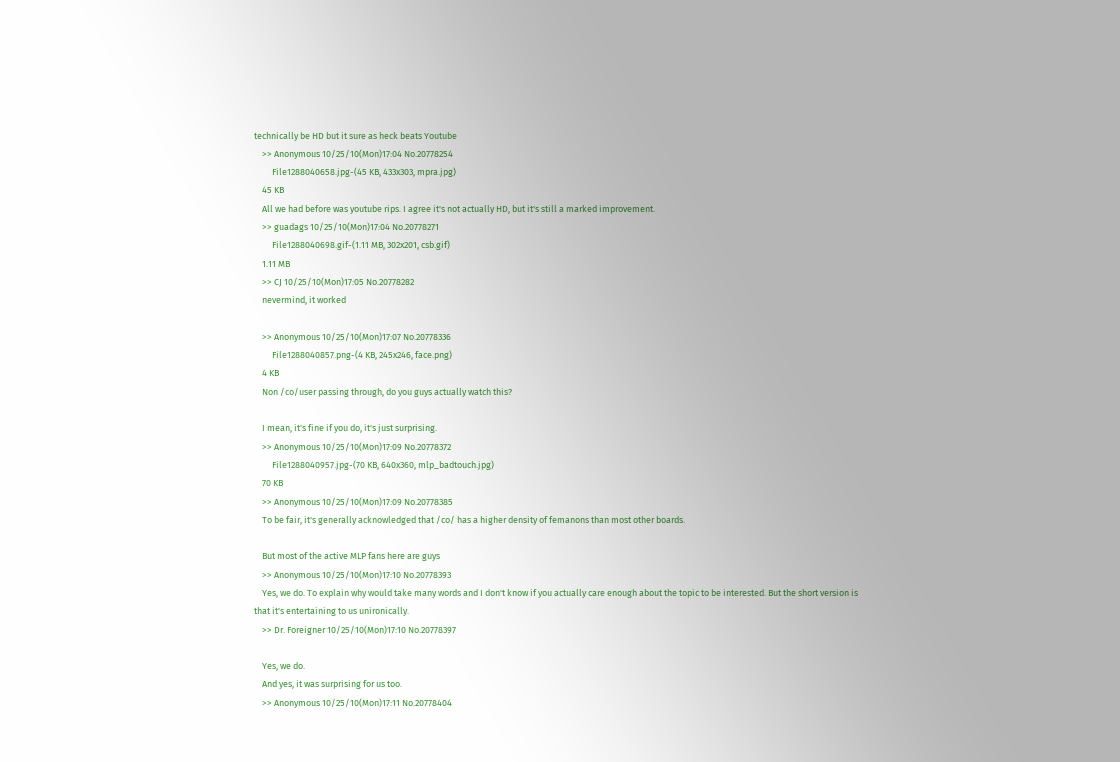technically be HD but it sure as heck beats Youtube
    >> Anonymous 10/25/10(Mon)17:04 No.20778254
         File1288040658.jpg-(45 KB, 433x303, mpra.jpg)
    45 KB
    All we had before was youtube rips. I agree it's not actually HD, but it's still a marked improvement.
    >> guadags 10/25/10(Mon)17:04 No.20778271
         File1288040698.gif-(1.11 MB, 302x201, csb.gif)
    1.11 MB
    >> CJ 10/25/10(Mon)17:05 No.20778282
    nevermind, it worked

    >> Anonymous 10/25/10(Mon)17:07 No.20778336
         File1288040857.png-(4 KB, 245x246, face.png)
    4 KB
    Non /co/user passing through, do you guys actually watch this?

    I mean, it's fine if you do, it's just surprising.
    >> Anonymous 10/25/10(Mon)17:09 No.20778372
         File1288040957.jpg-(70 KB, 640x360, mlp_badtouch.jpg)
    70 KB
    >> Anonymous 10/25/10(Mon)17:09 No.20778385
    To be fair, it's generally acknowledged that /co/ has a higher density of femanons than most other boards.

    But most of the active MLP fans here are guys
    >> Anonymous 10/25/10(Mon)17:10 No.20778393
    Yes, we do. To explain why would take many words and I don't know if you actually care enough about the topic to be interested. But the short version is that it's entertaining to us unironically.
    >> Dr. Foreigner 10/25/10(Mon)17:10 No.20778397

    Yes, we do.
    And yes, it was surprising for us too.
    >> Anonymous 10/25/10(Mon)17:11 No.20778404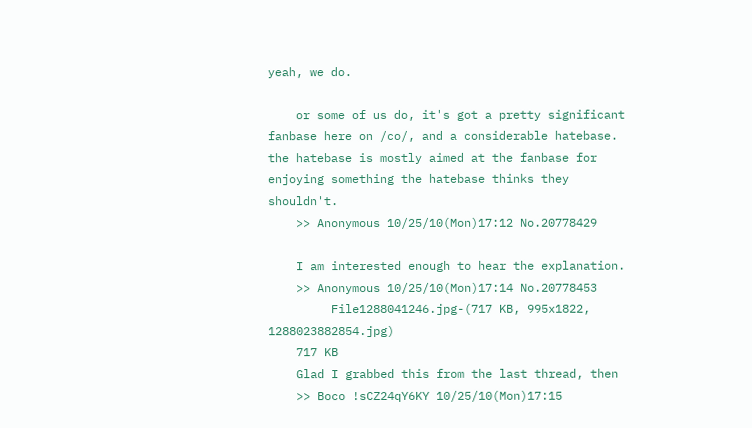yeah, we do.

    or some of us do, it's got a pretty significant fanbase here on /co/, and a considerable hatebase. the hatebase is mostly aimed at the fanbase for enjoying something the hatebase thinks they shouldn't.
    >> Anonymous 10/25/10(Mon)17:12 No.20778429

    I am interested enough to hear the explanation.
    >> Anonymous 10/25/10(Mon)17:14 No.20778453
         File1288041246.jpg-(717 KB, 995x1822, 1288023882854.jpg)
    717 KB
    Glad I grabbed this from the last thread, then
    >> Boco !sCZ24qY6KY 10/25/10(Mon)17:15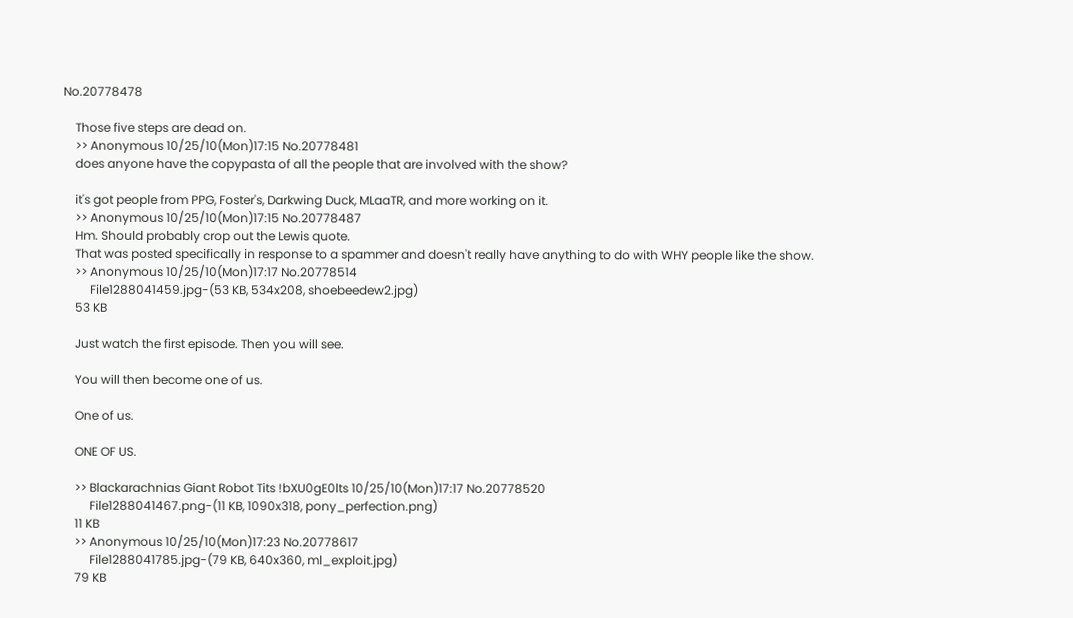No.20778478

    Those five steps are dead on.
    >> Anonymous 10/25/10(Mon)17:15 No.20778481
    does anyone have the copypasta of all the people that are involved with the show?

    it's got people from PPG, Foster's, Darkwing Duck, MLaaTR, and more working on it.
    >> Anonymous 10/25/10(Mon)17:15 No.20778487
    Hm. Should probably crop out the Lewis quote.
    That was posted specifically in response to a spammer and doesn't really have anything to do with WHY people like the show.
    >> Anonymous 10/25/10(Mon)17:17 No.20778514
         File1288041459.jpg-(53 KB, 534x208, shoebeedew2.jpg)
    53 KB

    Just watch the first episode. Then you will see.

    You will then become one of us.

    One of us.

    ONE OF US.

    >> Blackarachnias Giant Robot Tits !bXU0gE0lts 10/25/10(Mon)17:17 No.20778520
         File1288041467.png-(11 KB, 1090x318, pony_perfection.png)
    11 KB
    >> Anonymous 10/25/10(Mon)17:23 No.20778617
         File1288041785.jpg-(79 KB, 640x360, ml_exploit.jpg)
    79 KB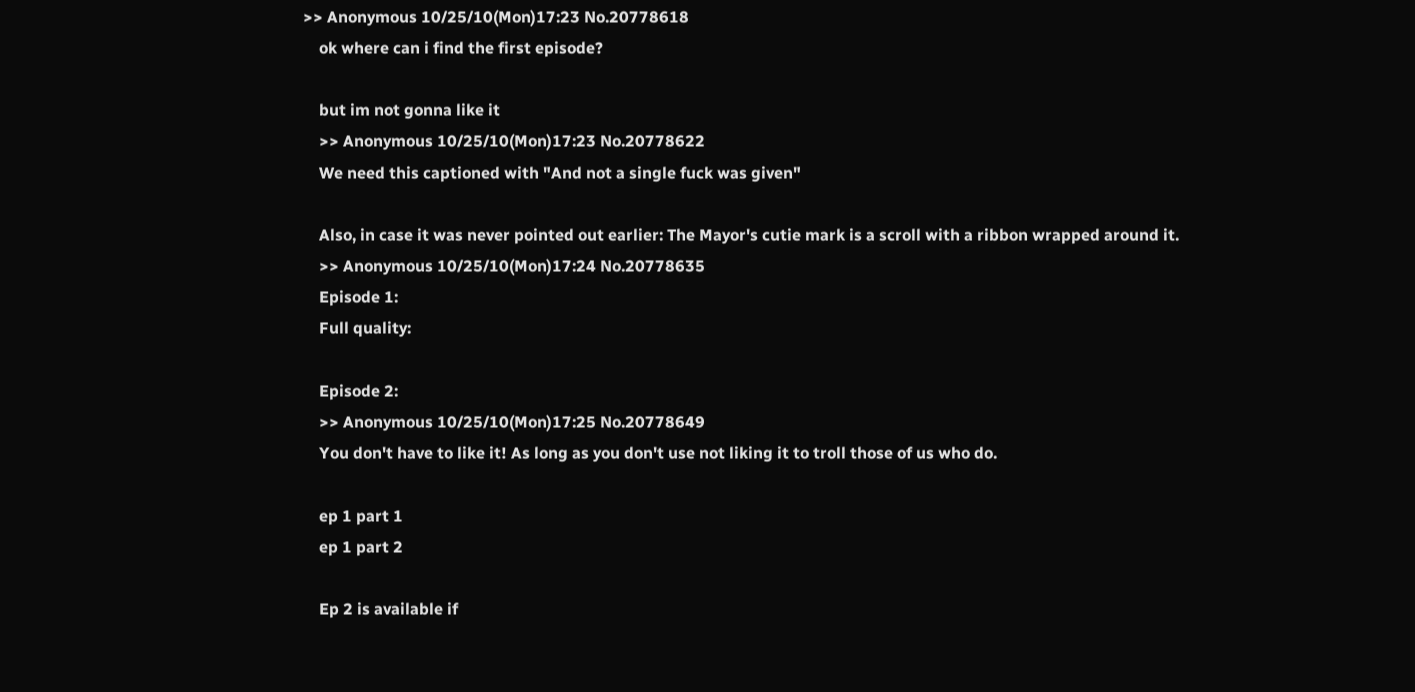>> Anonymous 10/25/10(Mon)17:23 No.20778618
    ok where can i find the first episode?

    but im not gonna like it
    >> Anonymous 10/25/10(Mon)17:23 No.20778622
    We need this captioned with "And not a single fuck was given"

    Also, in case it was never pointed out earlier: The Mayor's cutie mark is a scroll with a ribbon wrapped around it.
    >> Anonymous 10/25/10(Mon)17:24 No.20778635
    Episode 1:
    Full quality:

    Episode 2:
    >> Anonymous 10/25/10(Mon)17:25 No.20778649
    You don't have to like it! As long as you don't use not liking it to troll those of us who do.

    ep 1 part 1
    ep 1 part 2

    Ep 2 is available if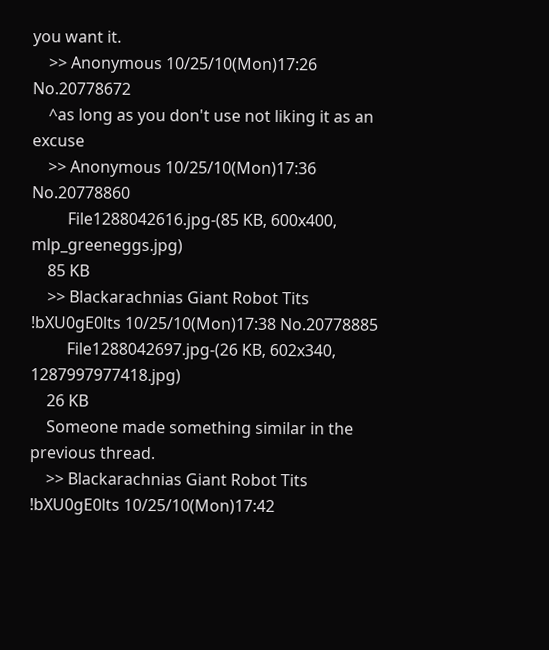you want it.
    >> Anonymous 10/25/10(Mon)17:26 No.20778672
    ^as long as you don't use not liking it as an excuse
    >> Anonymous 10/25/10(Mon)17:36 No.20778860
         File1288042616.jpg-(85 KB, 600x400, mlp_greeneggs.jpg)
    85 KB
    >> Blackarachnias Giant Robot Tits !bXU0gE0lts 10/25/10(Mon)17:38 No.20778885
         File1288042697.jpg-(26 KB, 602x340, 1287997977418.jpg)
    26 KB
    Someone made something similar in the previous thread.
    >> Blackarachnias Giant Robot Tits !bXU0gE0lts 10/25/10(Mon)17:42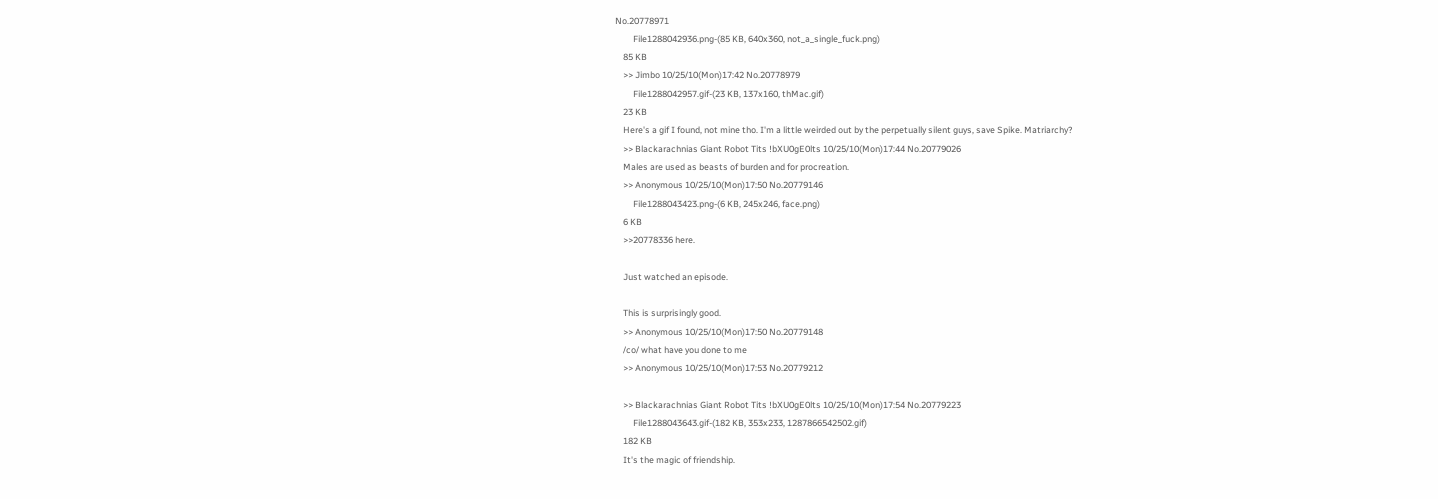No.20778971
         File1288042936.png-(85 KB, 640x360, not_a_single_fuck.png)
    85 KB
    >> Jimbo 10/25/10(Mon)17:42 No.20778979
         File1288042957.gif-(23 KB, 137x160, thMac.gif)
    23 KB
    Here's a gif I found, not mine tho. I'm a little weirded out by the perpetually silent guys, save Spike. Matriarchy?
    >> Blackarachnias Giant Robot Tits !bXU0gE0lts 10/25/10(Mon)17:44 No.20779026
    Males are used as beasts of burden and for procreation.
    >> Anonymous 10/25/10(Mon)17:50 No.20779146
         File1288043423.png-(6 KB, 245x246, face.png)
    6 KB
    >>20778336 here.

    Just watched an episode.

    This is surprisingly good.
    >> Anonymous 10/25/10(Mon)17:50 No.20779148
    /co/ what have you done to me
    >> Anonymous 10/25/10(Mon)17:53 No.20779212

    >> Blackarachnias Giant Robot Tits !bXU0gE0lts 10/25/10(Mon)17:54 No.20779223
         File1288043643.gif-(182 KB, 353x233, 1287866542502.gif)
    182 KB
    It's the magic of friendship.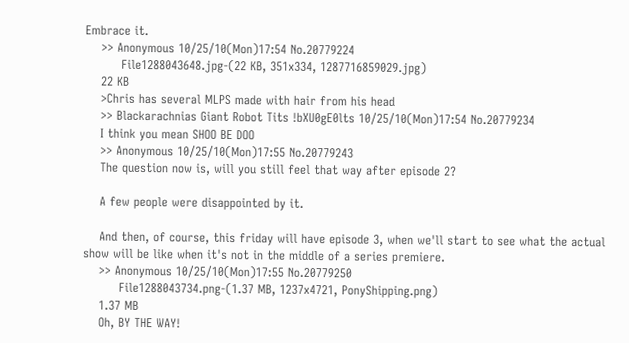Embrace it.
    >> Anonymous 10/25/10(Mon)17:54 No.20779224
         File1288043648.jpg-(22 KB, 351x334, 1287716859029.jpg)
    22 KB
    >Chris has several MLPS made with hair from his head
    >> Blackarachnias Giant Robot Tits !bXU0gE0lts 10/25/10(Mon)17:54 No.20779234
    I think you mean SHOO BE DOO
    >> Anonymous 10/25/10(Mon)17:55 No.20779243
    The question now is, will you still feel that way after episode 2?

    A few people were disappointed by it.

    And then, of course, this friday will have episode 3, when we'll start to see what the actual show will be like when it's not in the middle of a series premiere.
    >> Anonymous 10/25/10(Mon)17:55 No.20779250
         File1288043734.png-(1.37 MB, 1237x4721, PonyShipping.png)
    1.37 MB
    Oh, BY THE WAY!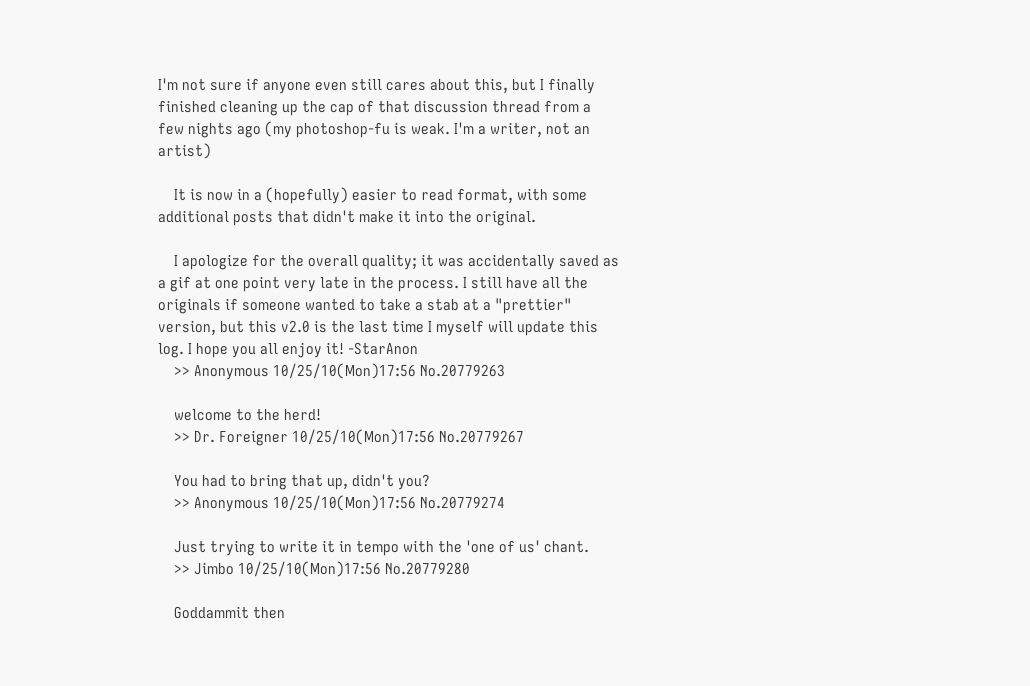I'm not sure if anyone even still cares about this, but I finally finished cleaning up the cap of that discussion thread from a few nights ago (my photoshop-fu is weak. I'm a writer, not an artist)

    It is now in a (hopefully) easier to read format, with some additional posts that didn't make it into the original.

    I apologize for the overall quality; it was accidentally saved as a gif at one point very late in the process. I still have all the originals if someone wanted to take a stab at a "prettier" version, but this v2.0 is the last time I myself will update this log. I hope you all enjoy it! -StarAnon
    >> Anonymous 10/25/10(Mon)17:56 No.20779263

    welcome to the herd!
    >> Dr. Foreigner 10/25/10(Mon)17:56 No.20779267

    You had to bring that up, didn't you?
    >> Anonymous 10/25/10(Mon)17:56 No.20779274

    Just trying to write it in tempo with the 'one of us' chant.
    >> Jimbo 10/25/10(Mon)17:56 No.20779280

    Goddammit then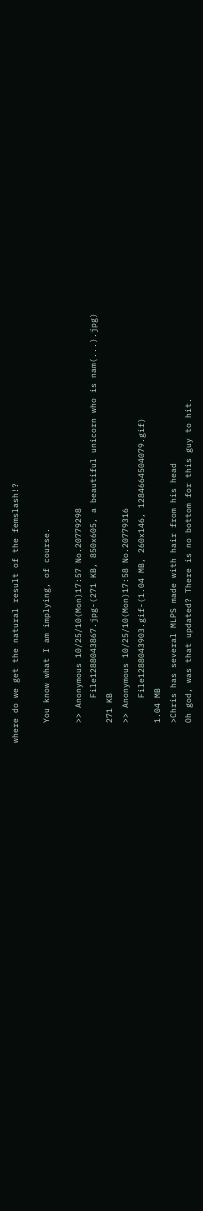where do we get the natural result of the femslash!?

    You know what I am implying, of course.

    >> Anonymous 10/25/10(Mon)17:57 No.20779298
         File1288043867.jpg-(271 KB, 850x605, a beautiful unicorn who is nam(...).jpg)
    271 KB
    >> Anonymous 10/25/10(Mon)17:58 No.20779316
         File1288043903.gif-(1.04 MB, 260x146, 1284664504079.gif)
    1.04 MB
    >Chris has several MLPS made with hair from his head
    Oh god, was that updated? There is no bottom for this guy to hit.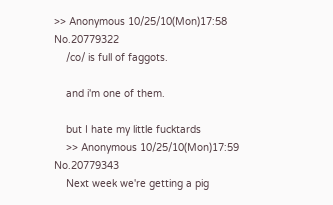>> Anonymous 10/25/10(Mon)17:58 No.20779322
    /co/ is full of faggots.

    and i'm one of them.

    but I hate my little fucktards
    >> Anonymous 10/25/10(Mon)17:59 No.20779343
    Next week we're getting a pig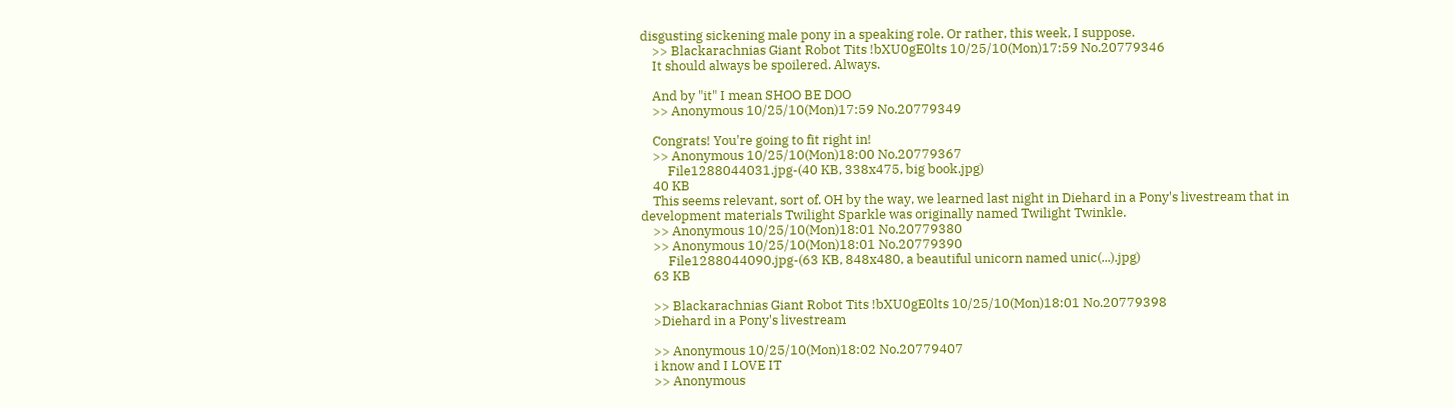disgusting sickening male pony in a speaking role. Or rather, this week, I suppose.
    >> Blackarachnias Giant Robot Tits !bXU0gE0lts 10/25/10(Mon)17:59 No.20779346
    It should always be spoilered. Always.

    And by "it" I mean SHOO BE DOO
    >> Anonymous 10/25/10(Mon)17:59 No.20779349

    Congrats! You're going to fit right in!
    >> Anonymous 10/25/10(Mon)18:00 No.20779367
         File1288044031.jpg-(40 KB, 338x475, big book.jpg)
    40 KB
    This seems relevant, sort of. OH by the way, we learned last night in Diehard in a Pony's livestream that in development materials Twilight Sparkle was originally named Twilight Twinkle.
    >> Anonymous 10/25/10(Mon)18:01 No.20779380
    >> Anonymous 10/25/10(Mon)18:01 No.20779390
         File1288044090.jpg-(63 KB, 848x480, a beautiful unicorn named unic(...).jpg)
    63 KB

    >> Blackarachnias Giant Robot Tits !bXU0gE0lts 10/25/10(Mon)18:01 No.20779398
    >Diehard in a Pony's livestream

    >> Anonymous 10/25/10(Mon)18:02 No.20779407
    i know and I LOVE IT
    >> Anonymous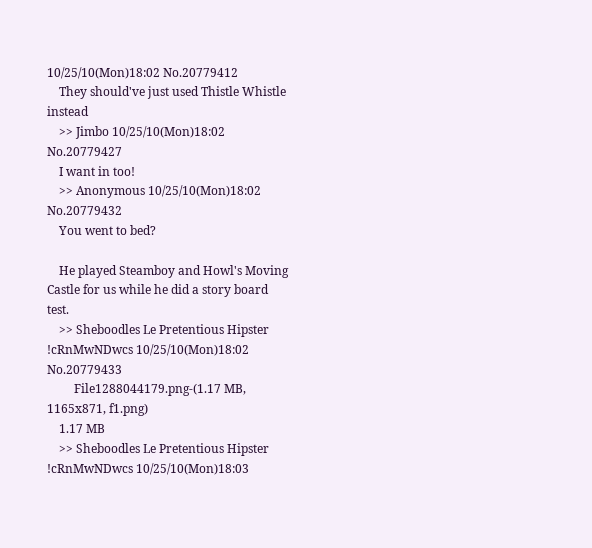10/25/10(Mon)18:02 No.20779412
    They should've just used Thistle Whistle instead
    >> Jimbo 10/25/10(Mon)18:02 No.20779427
    I want in too!
    >> Anonymous 10/25/10(Mon)18:02 No.20779432
    You went to bed?

    He played Steamboy and Howl's Moving Castle for us while he did a story board test.
    >> Sheboodles Le Pretentious Hipster !cRnMwNDwcs 10/25/10(Mon)18:02 No.20779433
         File1288044179.png-(1.17 MB, 1165x871, f1.png)
    1.17 MB
    >> Sheboodles Le Pretentious Hipster !cRnMwNDwcs 10/25/10(Mon)18:03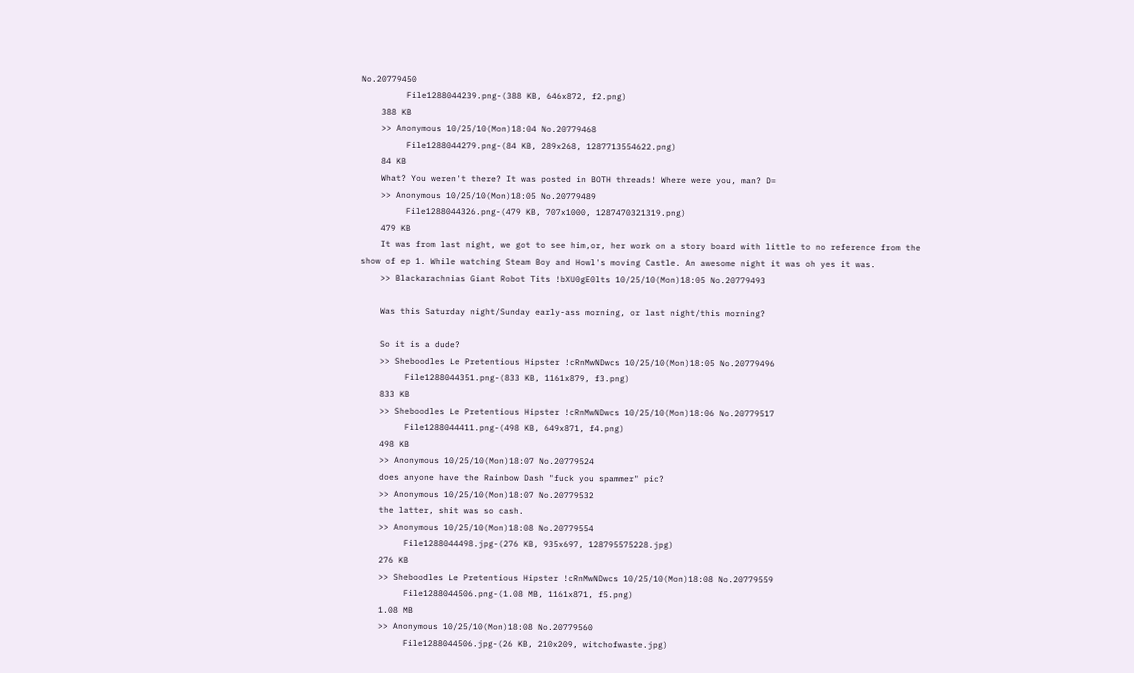No.20779450
         File1288044239.png-(388 KB, 646x872, f2.png)
    388 KB
    >> Anonymous 10/25/10(Mon)18:04 No.20779468
         File1288044279.png-(84 KB, 289x268, 1287713554622.png)
    84 KB
    What? You weren't there? It was posted in BOTH threads! Where were you, man? D=
    >> Anonymous 10/25/10(Mon)18:05 No.20779489
         File1288044326.png-(479 KB, 707x1000, 1287470321319.png)
    479 KB
    It was from last night, we got to see him,or, her work on a story board with little to no reference from the show of ep 1. While watching Steam Boy and Howl's moving Castle. An awesome night it was oh yes it was.
    >> Blackarachnias Giant Robot Tits !bXU0gE0lts 10/25/10(Mon)18:05 No.20779493

    Was this Saturday night/Sunday early-ass morning, or last night/this morning?

    So it is a dude?
    >> Sheboodles Le Pretentious Hipster !cRnMwNDwcs 10/25/10(Mon)18:05 No.20779496
         File1288044351.png-(833 KB, 1161x879, f3.png)
    833 KB
    >> Sheboodles Le Pretentious Hipster !cRnMwNDwcs 10/25/10(Mon)18:06 No.20779517
         File1288044411.png-(498 KB, 649x871, f4.png)
    498 KB
    >> Anonymous 10/25/10(Mon)18:07 No.20779524
    does anyone have the Rainbow Dash "fuck you spammer" pic?
    >> Anonymous 10/25/10(Mon)18:07 No.20779532
    the latter, shit was so cash.
    >> Anonymous 10/25/10(Mon)18:08 No.20779554
         File1288044498.jpg-(276 KB, 935x697, 128795575228.jpg)
    276 KB
    >> Sheboodles Le Pretentious Hipster !cRnMwNDwcs 10/25/10(Mon)18:08 No.20779559
         File1288044506.png-(1.08 MB, 1161x871, f5.png)
    1.08 MB
    >> Anonymous 10/25/10(Mon)18:08 No.20779560
         File1288044506.jpg-(26 KB, 210x209, witchofwaste.jpg)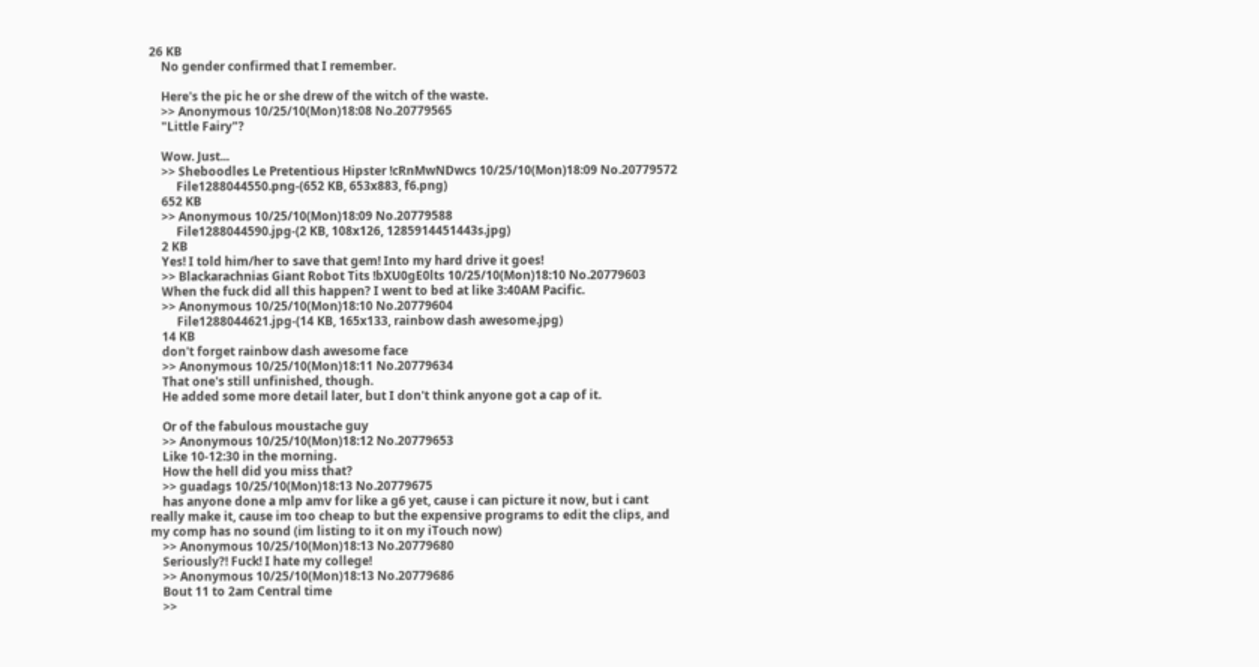26 KB
    No gender confirmed that I remember.

    Here's the pic he or she drew of the witch of the waste.
    >> Anonymous 10/25/10(Mon)18:08 No.20779565
    "Little Fairy"?

    Wow. Just...
    >> Sheboodles Le Pretentious Hipster !cRnMwNDwcs 10/25/10(Mon)18:09 No.20779572
         File1288044550.png-(652 KB, 653x883, f6.png)
    652 KB
    >> Anonymous 10/25/10(Mon)18:09 No.20779588
         File1288044590.jpg-(2 KB, 108x126, 1285914451443s.jpg)
    2 KB
    Yes! I told him/her to save that gem! Into my hard drive it goes!
    >> Blackarachnias Giant Robot Tits !bXU0gE0lts 10/25/10(Mon)18:10 No.20779603
    When the fuck did all this happen? I went to bed at like 3:40AM Pacific.
    >> Anonymous 10/25/10(Mon)18:10 No.20779604
         File1288044621.jpg-(14 KB, 165x133, rainbow dash awesome.jpg)
    14 KB
    don't forget rainbow dash awesome face
    >> Anonymous 10/25/10(Mon)18:11 No.20779634
    That one's still unfinished, though.
    He added some more detail later, but I don't think anyone got a cap of it.

    Or of the fabulous moustache guy
    >> Anonymous 10/25/10(Mon)18:12 No.20779653
    Like 10-12:30 in the morning.
    How the hell did you miss that?
    >> guadags 10/25/10(Mon)18:13 No.20779675
    has anyone done a mlp amv for like a g6 yet, cause i can picture it now, but i cant really make it, cause im too cheap to but the expensive programs to edit the clips, and my comp has no sound (im listing to it on my iTouch now)
    >> Anonymous 10/25/10(Mon)18:13 No.20779680
    Seriously?! Fuck! I hate my college!
    >> Anonymous 10/25/10(Mon)18:13 No.20779686
    Bout 11 to 2am Central time
    >>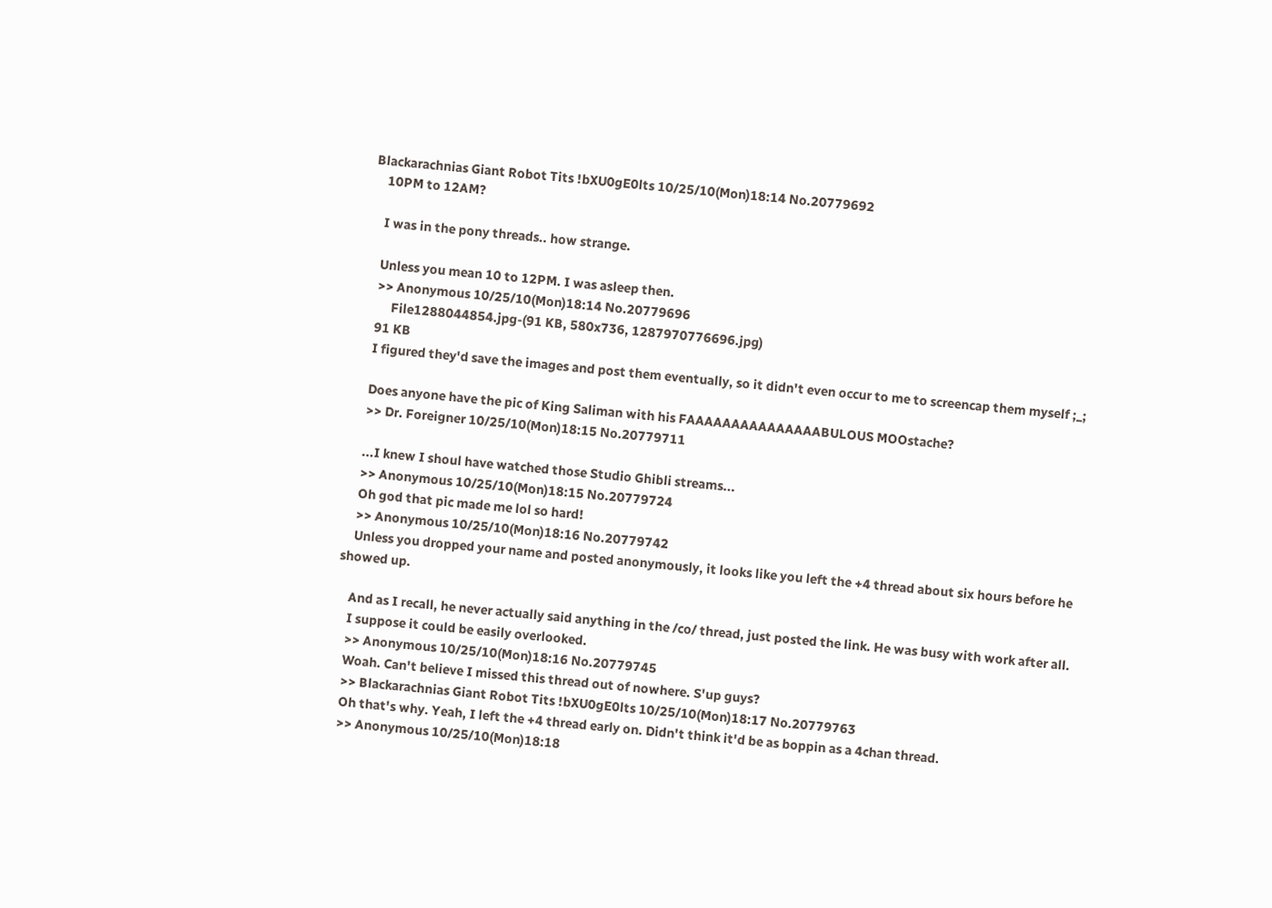Blackarachnias Giant Robot Tits !bXU0gE0lts 10/25/10(Mon)18:14 No.20779692
    10PM to 12AM?

    I was in the pony threads.. how strange.

    Unless you mean 10 to 12PM. I was asleep then.
    >> Anonymous 10/25/10(Mon)18:14 No.20779696
         File1288044854.jpg-(91 KB, 580x736, 1287970776696.jpg)
    91 KB
    I figured they'd save the images and post them eventually, so it didn't even occur to me to screencap them myself ;_;

    Does anyone have the pic of King Saliman with his FAAAAAAAAAAAAAAABULOUS MOOstache?
    >> Dr. Foreigner 10/25/10(Mon)18:15 No.20779711

    ...I knew I shoul have watched those Studio Ghibli streams...
    >> Anonymous 10/25/10(Mon)18:15 No.20779724
    Oh god that pic made me lol so hard!
    >> Anonymous 10/25/10(Mon)18:16 No.20779742
    Unless you dropped your name and posted anonymously, it looks like you left the +4 thread about six hours before he showed up.

    And as I recall, he never actually said anything in the /co/ thread, just posted the link. He was busy with work after all.
    I suppose it could be easily overlooked.
    >> Anonymous 10/25/10(Mon)18:16 No.20779745
    Woah. Can't believe I missed this thread out of nowhere. S'up guys?
    >> Blackarachnias Giant Robot Tits !bXU0gE0lts 10/25/10(Mon)18:17 No.20779763
    Oh that's why. Yeah, I left the +4 thread early on. Didn't think it'd be as boppin as a 4chan thread.
    >> Anonymous 10/25/10(Mon)18:18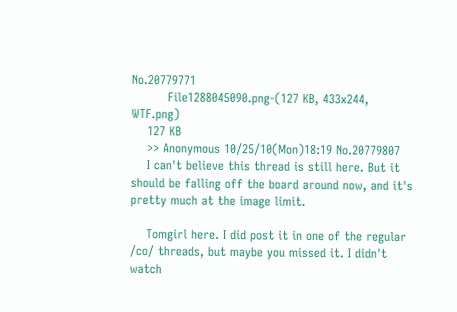No.20779771
         File1288045090.png-(127 KB, 433x244, WTF.png)
    127 KB
    >> Anonymous 10/25/10(Mon)18:19 No.20779807
    I can't believe this thread is still here. But it should be falling off the board around now, and it's pretty much at the image limit.

    Tomgirl here. I did post it in one of the regular /co/ threads, but maybe you missed it. I didn't watch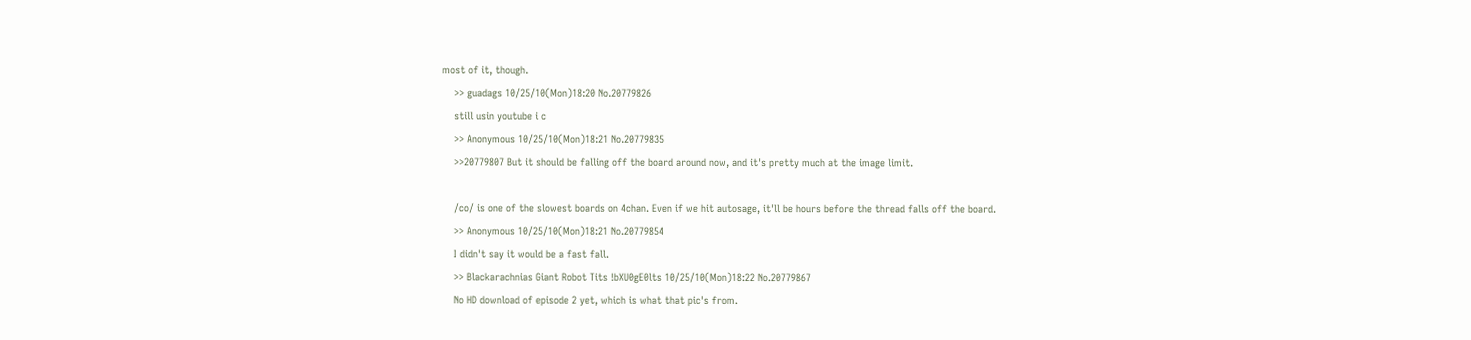most of it, though.
    >> guadags 10/25/10(Mon)18:20 No.20779826
    still usin youtube i c
    >> Anonymous 10/25/10(Mon)18:21 No.20779835
    >>20779807 But it should be falling off the board around now, and it's pretty much at the image limit.

    /co/ is one of the slowest boards on 4chan. Even if we hit autosage, it'll be hours before the thread falls off the board.
    >> Anonymous 10/25/10(Mon)18:21 No.20779854
    I didn't say it would be a fast fall.
    >> Blackarachnias Giant Robot Tits !bXU0gE0lts 10/25/10(Mon)18:22 No.20779867
    No HD download of episode 2 yet, which is what that pic's from.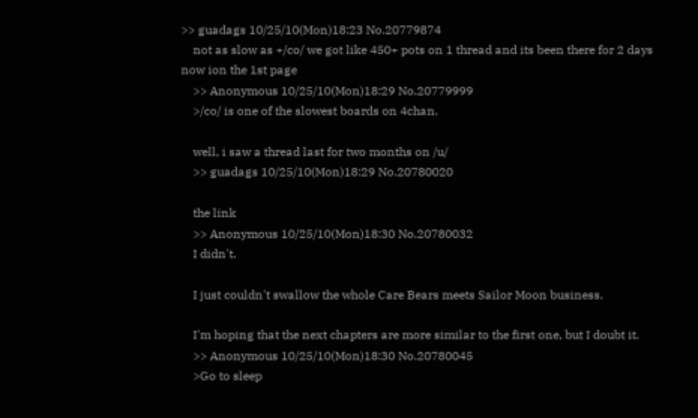>> guadags 10/25/10(Mon)18:23 No.20779874
    not as slow as +/co/ we got like 450+ pots on 1 thread and its been there for 2 days now ion the 1st page
    >> Anonymous 10/25/10(Mon)18:29 No.20779999
    >/co/ is one of the slowest boards on 4chan.

    well, i saw a thread last for two months on /u/
    >> guadags 10/25/10(Mon)18:29 No.20780020

    the link
    >> Anonymous 10/25/10(Mon)18:30 No.20780032
    I didn't.

    I just couldn't swallow the whole Care Bears meets Sailor Moon business.

    I'm hoping that the next chapters are more similar to the first one, but I doubt it.
    >> Anonymous 10/25/10(Mon)18:30 No.20780045
    >Go to sleep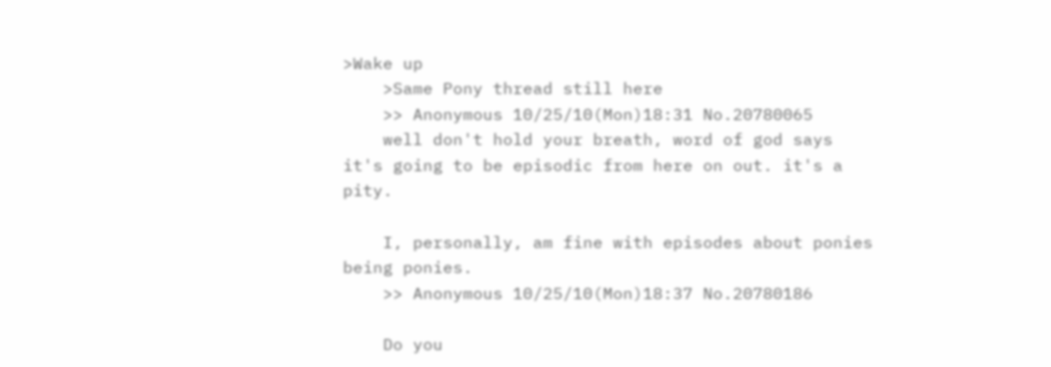>Wake up
    >Same Pony thread still here
    >> Anonymous 10/25/10(Mon)18:31 No.20780065
    well don't hold your breath, word of god says it's going to be episodic from here on out. it's a pity.

    I, personally, am fine with episodes about ponies being ponies.
    >> Anonymous 10/25/10(Mon)18:37 No.20780186

    Do you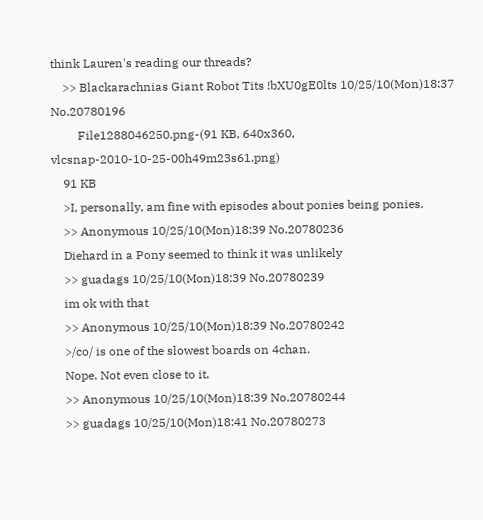think Lauren's reading our threads?
    >> Blackarachnias Giant Robot Tits !bXU0gE0lts 10/25/10(Mon)18:37 No.20780196
         File1288046250.png-(91 KB, 640x360, vlcsnap-2010-10-25-00h49m23s61.png)
    91 KB
    >I, personally, am fine with episodes about ponies being ponies.
    >> Anonymous 10/25/10(Mon)18:39 No.20780236
    Diehard in a Pony seemed to think it was unlikely
    >> guadags 10/25/10(Mon)18:39 No.20780239
    im ok with that
    >> Anonymous 10/25/10(Mon)18:39 No.20780242
    >/co/ is one of the slowest boards on 4chan.
    Nope. Not even close to it.
    >> Anonymous 10/25/10(Mon)18:39 No.20780244
    >> guadags 10/25/10(Mon)18:41 No.20780273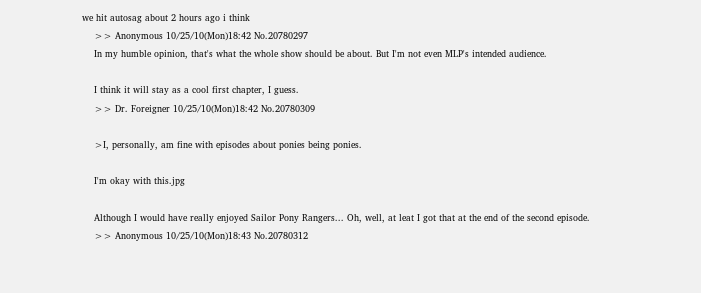we hit autosag about 2 hours ago i think
    >> Anonymous 10/25/10(Mon)18:42 No.20780297
    In my humble opinion, that's what the whole show should be about. But I'm not even MLP's intended audience.

    I think it will stay as a cool first chapter, I guess.
    >> Dr. Foreigner 10/25/10(Mon)18:42 No.20780309

    >I, personally, am fine with episodes about ponies being ponies.

    I'm okay with this.jpg

    Although I would have really enjoyed Sailor Pony Rangers... Oh, well, at leat I got that at the end of the second episode.
    >> Anonymous 10/25/10(Mon)18:43 No.20780312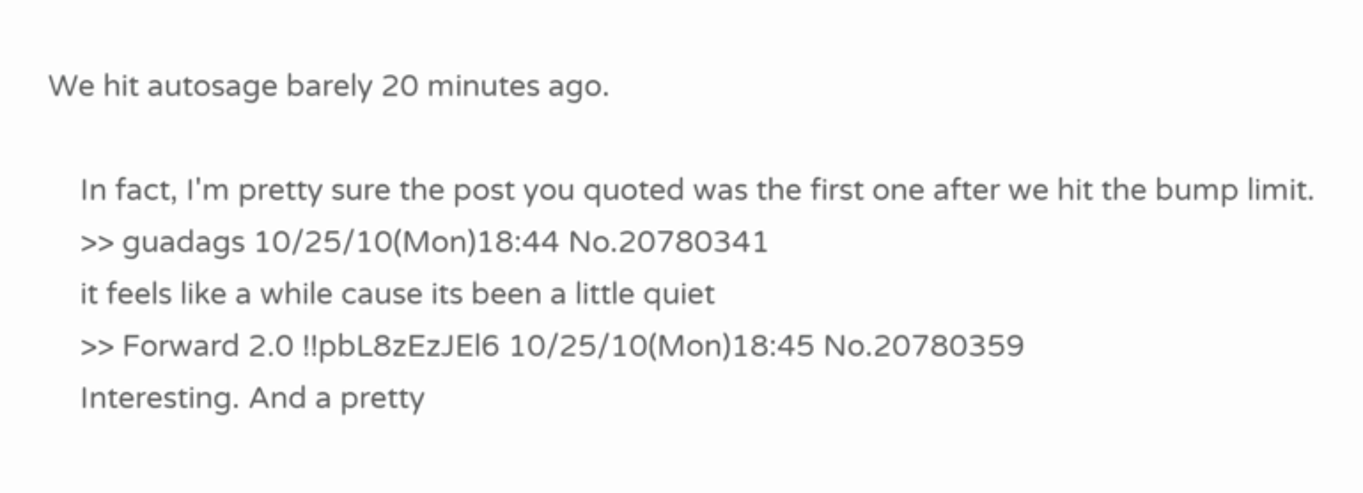We hit autosage barely 20 minutes ago.

    In fact, I'm pretty sure the post you quoted was the first one after we hit the bump limit.
    >> guadags 10/25/10(Mon)18:44 No.20780341
    it feels like a while cause its been a little quiet
    >> Forward 2.0 !!pbL8zEzJEl6 10/25/10(Mon)18:45 No.20780359
    Interesting. And a pretty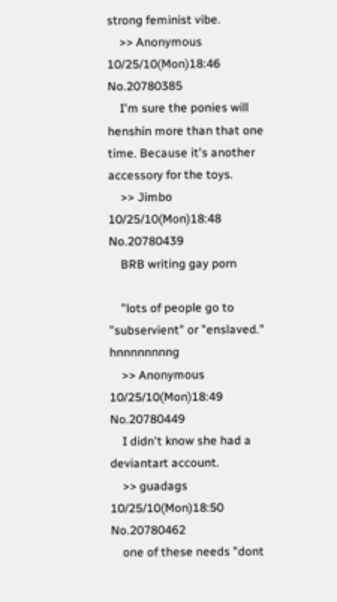strong feminist vibe.
    >> Anonymous 10/25/10(Mon)18:46 No.20780385
    I'm sure the ponies will henshin more than that one time. Because it's another accessory for the toys.
    >> Jimbo 10/25/10(Mon)18:48 No.20780439
    BRB writing gay porn

    "lots of people go to "subservient" or "enslaved." hnnnnnnnng
    >> Anonymous 10/25/10(Mon)18:49 No.20780449
    I didn't know she had a deviantart account.
    >> guadags 10/25/10(Mon)18:50 No.20780462
    one of these needs "dont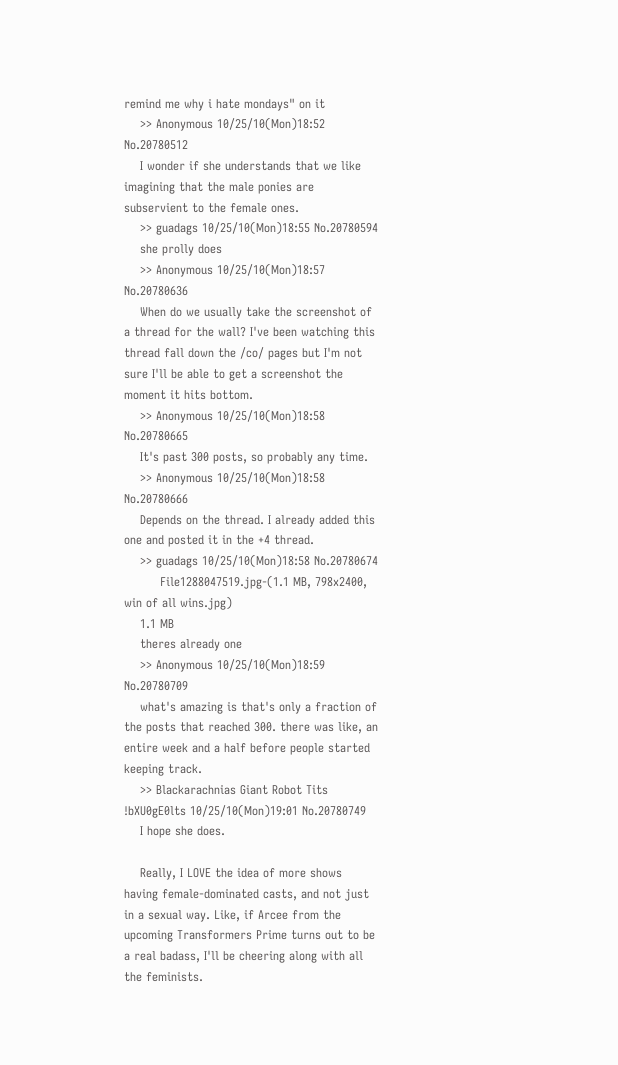remind me why i hate mondays" on it
    >> Anonymous 10/25/10(Mon)18:52 No.20780512
    I wonder if she understands that we like imagining that the male ponies are subservient to the female ones.
    >> guadags 10/25/10(Mon)18:55 No.20780594
    she prolly does
    >> Anonymous 10/25/10(Mon)18:57 No.20780636
    When do we usually take the screenshot of a thread for the wall? I've been watching this thread fall down the /co/ pages but I'm not sure I'll be able to get a screenshot the moment it hits bottom.
    >> Anonymous 10/25/10(Mon)18:58 No.20780665
    It's past 300 posts, so probably any time.
    >> Anonymous 10/25/10(Mon)18:58 No.20780666
    Depends on the thread. I already added this one and posted it in the +4 thread.
    >> guadags 10/25/10(Mon)18:58 No.20780674
         File1288047519.jpg-(1.1 MB, 798x2400, win of all wins.jpg)
    1.1 MB
    theres already one
    >> Anonymous 10/25/10(Mon)18:59 No.20780709
    what's amazing is that's only a fraction of the posts that reached 300. there was like, an entire week and a half before people started keeping track.
    >> Blackarachnias Giant Robot Tits !bXU0gE0lts 10/25/10(Mon)19:01 No.20780749
    I hope she does.

    Really, I LOVE the idea of more shows having female-dominated casts, and not just in a sexual way. Like, if Arcee from the upcoming Transformers Prime turns out to be a real badass, I'll be cheering along with all the feminists.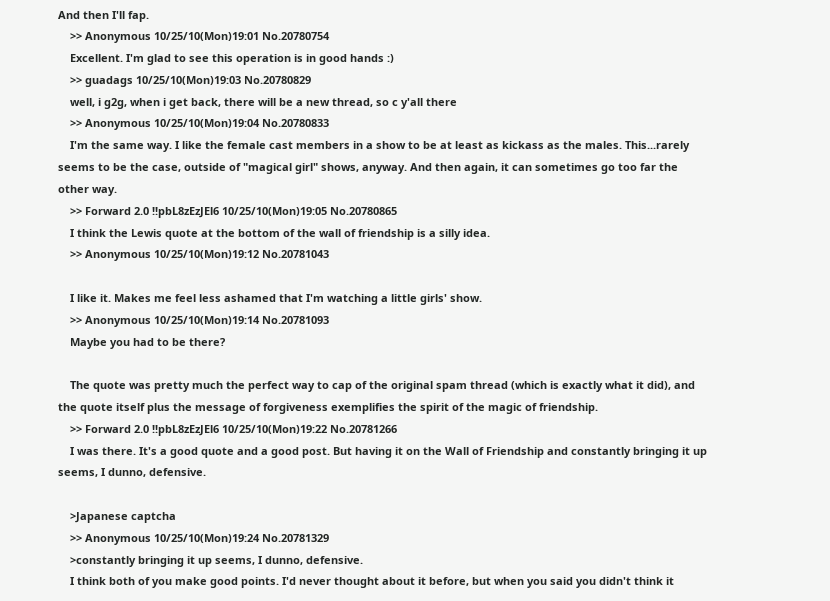And then I'll fap.
    >> Anonymous 10/25/10(Mon)19:01 No.20780754
    Excellent. I'm glad to see this operation is in good hands :)
    >> guadags 10/25/10(Mon)19:03 No.20780829
    well, i g2g, when i get back, there will be a new thread, so c y'all there
    >> Anonymous 10/25/10(Mon)19:04 No.20780833
    I'm the same way. I like the female cast members in a show to be at least as kickass as the males. This...rarely seems to be the case, outside of "magical girl" shows, anyway. And then again, it can sometimes go too far the other way.
    >> Forward 2.0 !!pbL8zEzJEl6 10/25/10(Mon)19:05 No.20780865
    I think the Lewis quote at the bottom of the wall of friendship is a silly idea.
    >> Anonymous 10/25/10(Mon)19:12 No.20781043

    I like it. Makes me feel less ashamed that I'm watching a little girls' show.
    >> Anonymous 10/25/10(Mon)19:14 No.20781093
    Maybe you had to be there?

    The quote was pretty much the perfect way to cap of the original spam thread (which is exactly what it did), and the quote itself plus the message of forgiveness exemplifies the spirit of the magic of friendship.
    >> Forward 2.0 !!pbL8zEzJEl6 10/25/10(Mon)19:22 No.20781266
    I was there. It's a good quote and a good post. But having it on the Wall of Friendship and constantly bringing it up seems, I dunno, defensive.

    >Japanese captcha
    >> Anonymous 10/25/10(Mon)19:24 No.20781329
    >constantly bringing it up seems, I dunno, defensive.
    I think both of you make good points. I'd never thought about it before, but when you said you didn't think it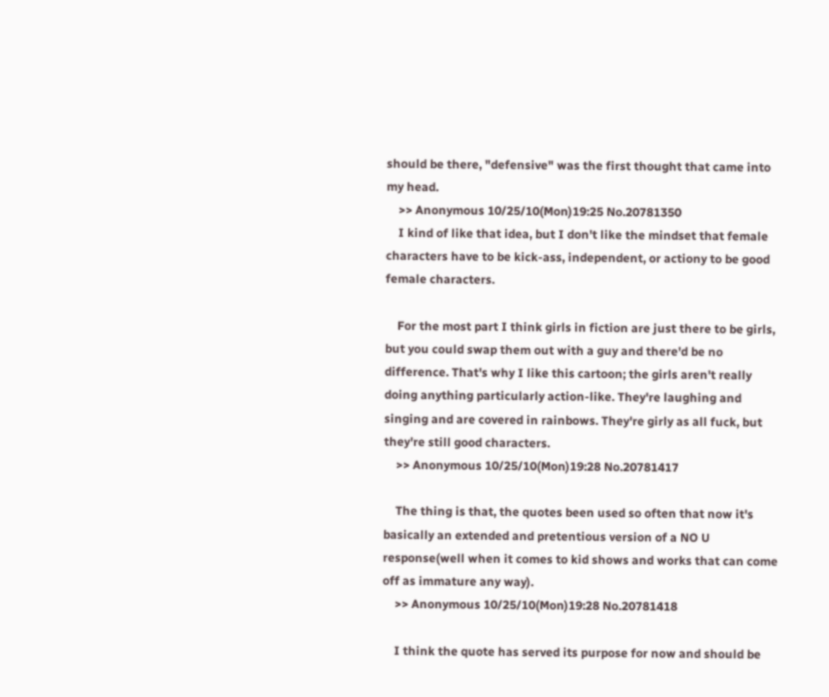should be there, "defensive" was the first thought that came into my head.
    >> Anonymous 10/25/10(Mon)19:25 No.20781350
    I kind of like that idea, but I don't like the mindset that female characters have to be kick-ass, independent, or actiony to be good female characters.

    For the most part I think girls in fiction are just there to be girls, but you could swap them out with a guy and there'd be no difference. That's why I like this cartoon; the girls aren't really doing anything particularly action-like. They're laughing and singing and are covered in rainbows. They're girly as all fuck, but they're still good characters.
    >> Anonymous 10/25/10(Mon)19:28 No.20781417

    The thing is that, the quotes been used so often that now it's basically an extended and pretentious version of a NO U response(well when it comes to kid shows and works that can come off as immature any way).
    >> Anonymous 10/25/10(Mon)19:28 No.20781418

    I think the quote has served its purpose for now and should be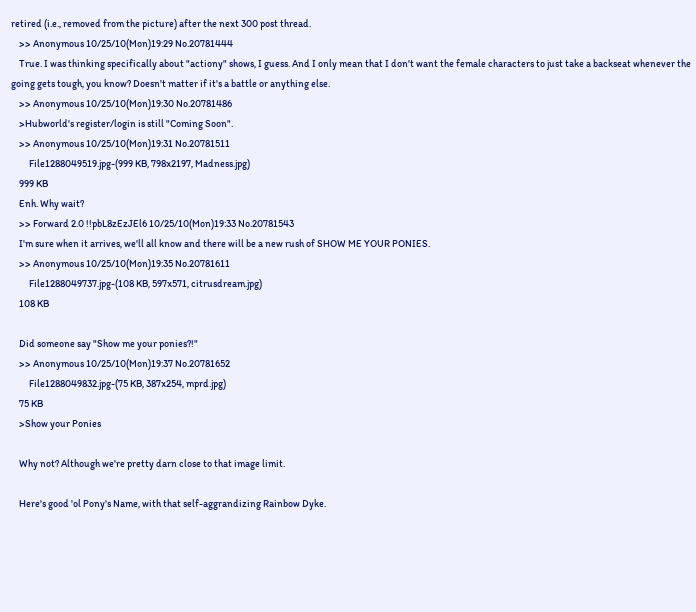retired (i.e., removed from the picture) after the next 300 post thread.
    >> Anonymous 10/25/10(Mon)19:29 No.20781444
    True. I was thinking specifically about "actiony" shows, I guess. And I only mean that I don't want the female characters to just take a backseat whenever the going gets tough, you know? Doesn't matter if it's a battle or anything else.
    >> Anonymous 10/25/10(Mon)19:30 No.20781486
    >Hubworld's register/login is still "Coming Soon".
    >> Anonymous 10/25/10(Mon)19:31 No.20781511
         File1288049519.jpg-(999 KB, 798x2197, Madness.jpg)
    999 KB
    Enh. Why wait?
    >> Forward 2.0 !!pbL8zEzJEl6 10/25/10(Mon)19:33 No.20781543
    I'm sure when it arrives, we'll all know and there will be a new rush of SHOW ME YOUR PONIES.
    >> Anonymous 10/25/10(Mon)19:35 No.20781611
         File1288049737.jpg-(108 KB, 597x571, citrusdream.jpg)
    108 KB

    Did someone say "Show me your ponies?!"
    >> Anonymous 10/25/10(Mon)19:37 No.20781652
         File1288049832.jpg-(75 KB, 387x254, mprd.jpg)
    75 KB
    >Show your Ponies

    Why not? Although we're pretty darn close to that image limit.

    Here's good 'ol Pony's Name, with that self-aggrandizing Rainbow Dyke.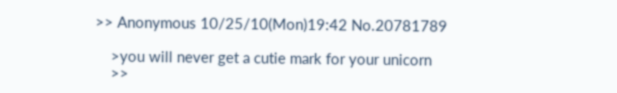>> Anonymous 10/25/10(Mon)19:42 No.20781789

    >you will never get a cutie mark for your unicorn
    >>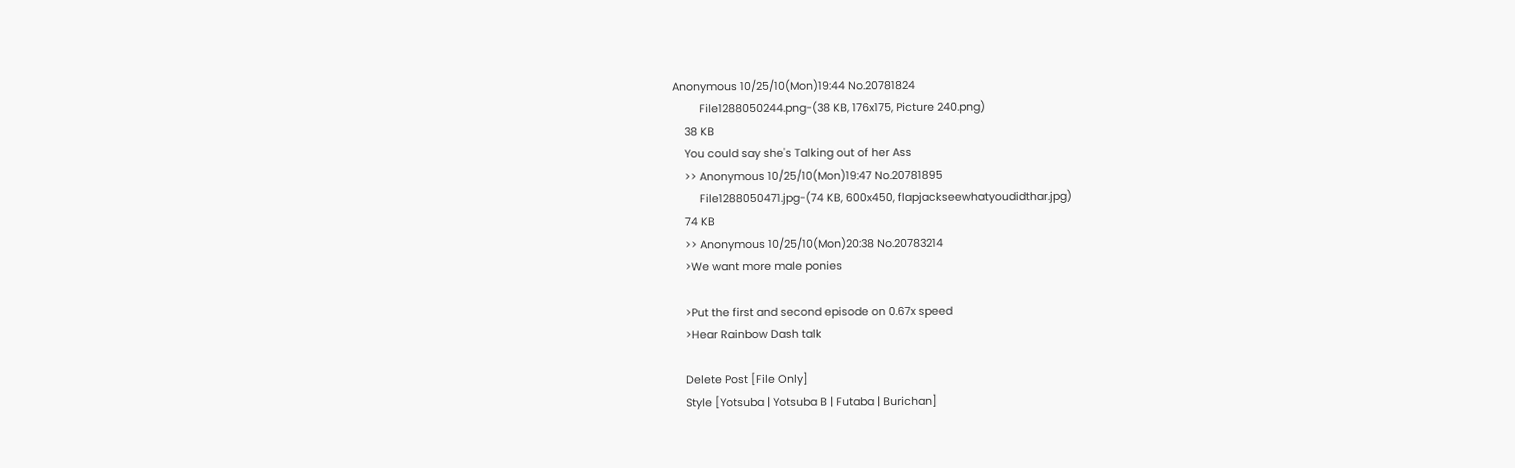Anonymous 10/25/10(Mon)19:44 No.20781824
         File1288050244.png-(38 KB, 176x175, Picture 240.png)
    38 KB
    You could say she's Talking out of her Ass
    >> Anonymous 10/25/10(Mon)19:47 No.20781895
         File1288050471.jpg-(74 KB, 600x450, flapjackseewhatyoudidthar.jpg)
    74 KB
    >> Anonymous 10/25/10(Mon)20:38 No.20783214
    >We want more male ponies

    >Put the first and second episode on 0.67x speed
    >Hear Rainbow Dash talk

    Delete Post [File Only]
    Style [Yotsuba | Yotsuba B | Futaba | Burichan]